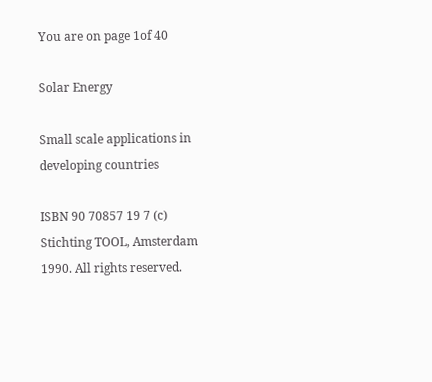You are on page 1of 40

Solar Energy

Small scale applications in developing countries

ISBN 90 70857 19 7 (c) Stichting TOOL, Amsterdam 1990. All rights reserved.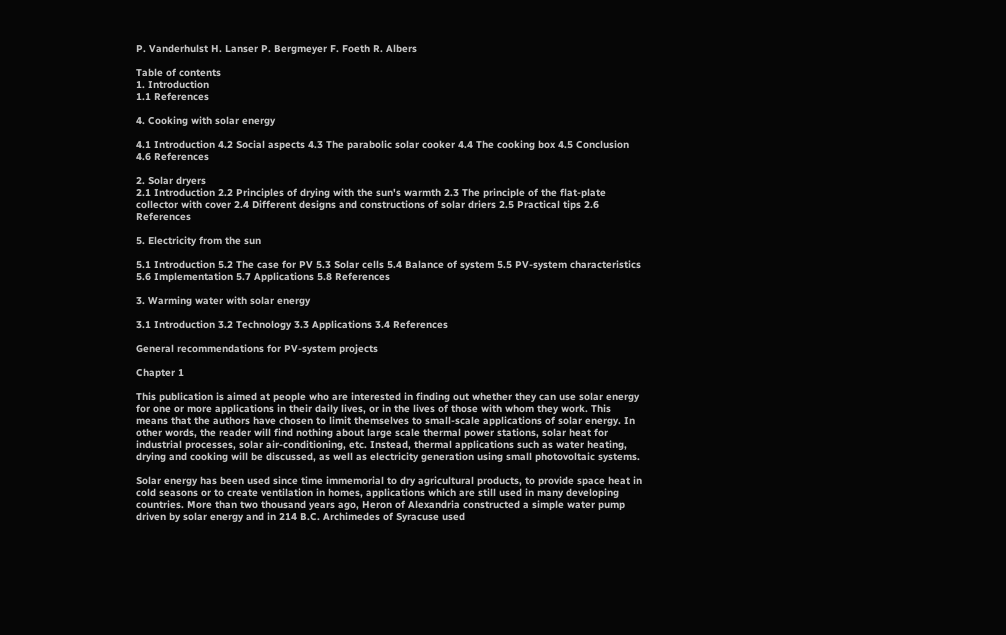P. Vanderhulst H. Lanser P. Bergmeyer F. Foeth R. Albers

Table of contents
1. Introduction
1.1 References

4. Cooking with solar energy

4.1 Introduction 4.2 Social aspects 4.3 The parabolic solar cooker 4.4 The cooking box 4.5 Conclusion 4.6 References

2. Solar dryers
2.1 Introduction 2.2 Principles of drying with the sun's warmth 2.3 The principle of the flat-plate collector with cover 2.4 Different designs and constructions of solar driers 2.5 Practical tips 2.6 References

5. Electricity from the sun

5.1 Introduction 5.2 The case for PV 5.3 Solar cells 5.4 Balance of system 5.5 PV-system characteristics 5.6 Implementation 5.7 Applications 5.8 References

3. Warming water with solar energy

3.1 Introduction 3.2 Technology 3.3 Applications 3.4 References

General recommendations for PV-system projects

Chapter 1

This publication is aimed at people who are interested in finding out whether they can use solar energy for one or more applications in their daily lives, or in the lives of those with whom they work. This means that the authors have chosen to limit themselves to small-scale applications of solar energy. In other words, the reader will find nothing about large scale thermal power stations, solar heat for industrial processes, solar air-conditioning, etc. Instead, thermal applications such as water heating, drying and cooking will be discussed, as well as electricity generation using small photovoltaic systems.

Solar energy has been used since time immemorial to dry agricultural products, to provide space heat in cold seasons or to create ventilation in homes, applications which are still used in many developing countries. More than two thousand years ago, Heron of Alexandria constructed a simple water pump driven by solar energy and in 214 B.C. Archimedes of Syracuse used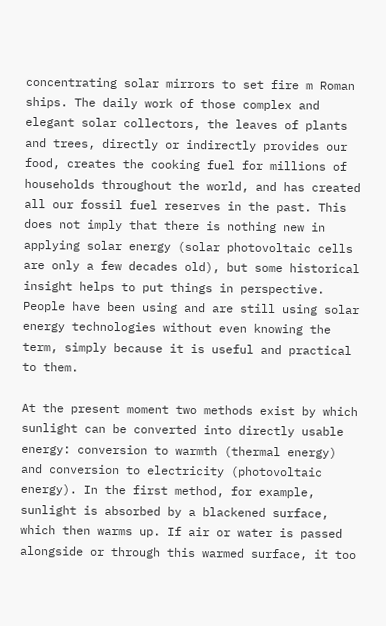concentrating solar mirrors to set fire m Roman ships. The daily work of those complex and elegant solar collectors, the leaves of plants and trees, directly or indirectly provides our food, creates the cooking fuel for millions of households throughout the world, and has created all our fossil fuel reserves in the past. This does not imply that there is nothing new in applying solar energy (solar photovoltaic cells are only a few decades old), but some historical insight helps to put things in perspective. People have been using and are still using solar energy technologies without even knowing the term, simply because it is useful and practical to them.

At the present moment two methods exist by which sunlight can be converted into directly usable energy: conversion to warmth (thermal energy) and conversion to electricity (photovoltaic energy). In the first method, for example, sunlight is absorbed by a blackened surface, which then warms up. If air or water is passed alongside or through this warmed surface, it too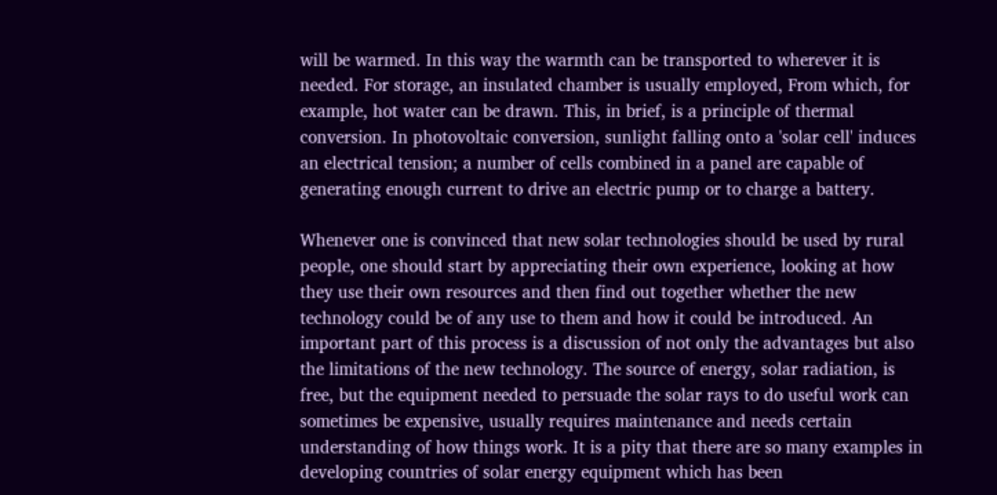will be warmed. In this way the warmth can be transported to wherever it is needed. For storage, an insulated chamber is usually employed, From which, for example, hot water can be drawn. This, in brief, is a principle of thermal conversion. In photovoltaic conversion, sunlight falling onto a 'solar cell' induces an electrical tension; a number of cells combined in a panel are capable of generating enough current to drive an electric pump or to charge a battery.

Whenever one is convinced that new solar technologies should be used by rural people, one should start by appreciating their own experience, looking at how they use their own resources and then find out together whether the new technology could be of any use to them and how it could be introduced. An important part of this process is a discussion of not only the advantages but also the limitations of the new technology. The source of energy, solar radiation, is free, but the equipment needed to persuade the solar rays to do useful work can sometimes be expensive, usually requires maintenance and needs certain understanding of how things work. It is a pity that there are so many examples in developing countries of solar energy equipment which has been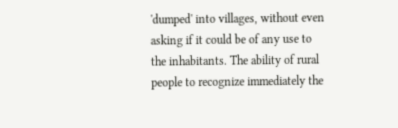'dumped' into villages, without even asking if it could be of any use to the inhabitants. The ability of rural people to recognize immediately the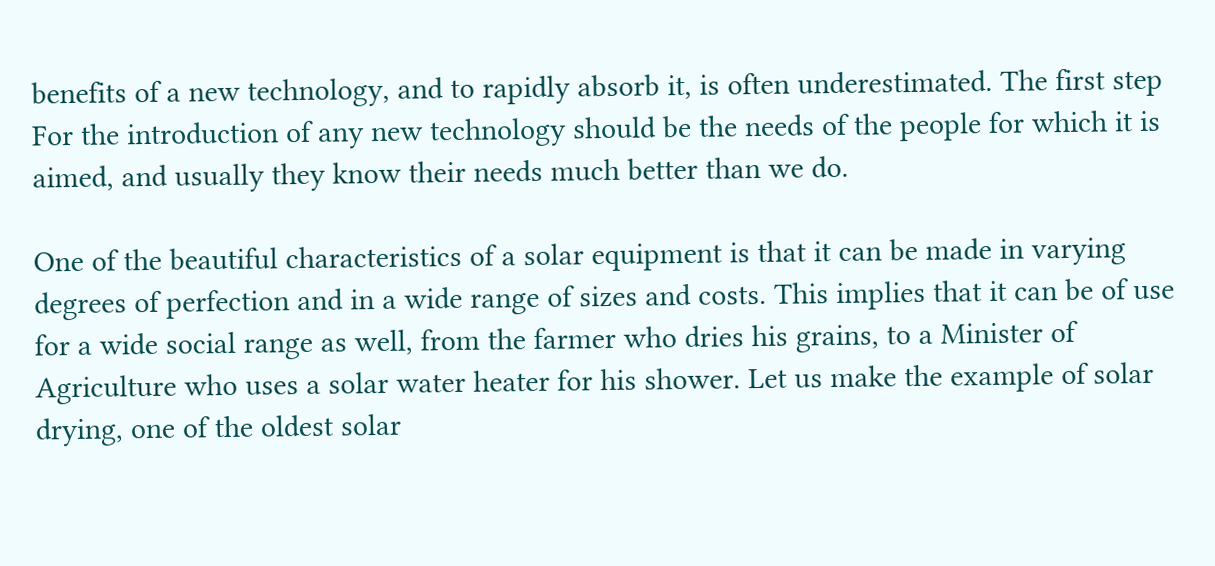benefits of a new technology, and to rapidly absorb it, is often underestimated. The first step For the introduction of any new technology should be the needs of the people for which it is aimed, and usually they know their needs much better than we do.

One of the beautiful characteristics of a solar equipment is that it can be made in varying degrees of perfection and in a wide range of sizes and costs. This implies that it can be of use for a wide social range as well, from the farmer who dries his grains, to a Minister of Agriculture who uses a solar water heater for his shower. Let us make the example of solar drying, one of the oldest solar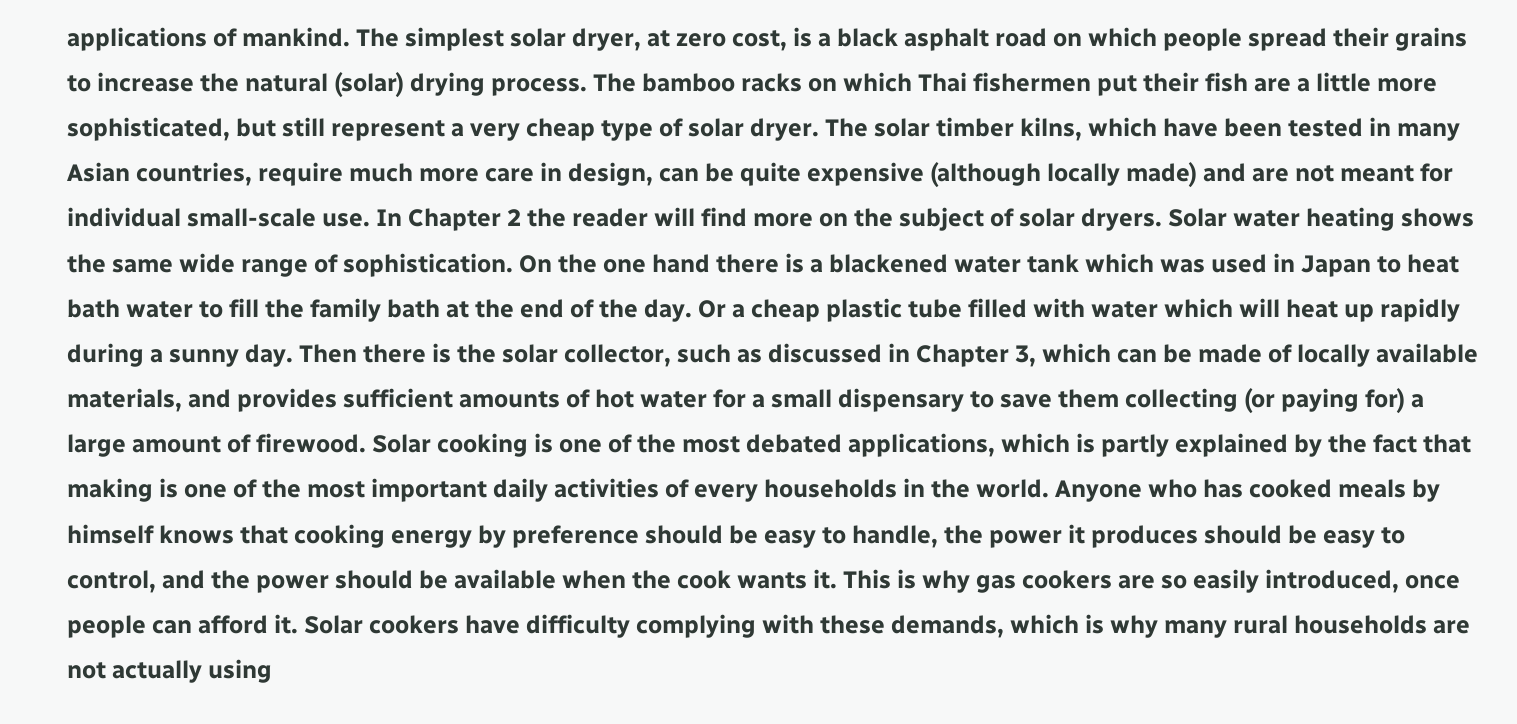applications of mankind. The simplest solar dryer, at zero cost, is a black asphalt road on which people spread their grains to increase the natural (solar) drying process. The bamboo racks on which Thai fishermen put their fish are a little more sophisticated, but still represent a very cheap type of solar dryer. The solar timber kilns, which have been tested in many Asian countries, require much more care in design, can be quite expensive (although locally made) and are not meant for individual small-scale use. In Chapter 2 the reader will find more on the subject of solar dryers. Solar water heating shows the same wide range of sophistication. On the one hand there is a blackened water tank which was used in Japan to heat bath water to fill the family bath at the end of the day. Or a cheap plastic tube filled with water which will heat up rapidly during a sunny day. Then there is the solar collector, such as discussed in Chapter 3, which can be made of locally available materials, and provides sufficient amounts of hot water for a small dispensary to save them collecting (or paying for) a large amount of firewood. Solar cooking is one of the most debated applications, which is partly explained by the fact that making is one of the most important daily activities of every households in the world. Anyone who has cooked meals by himself knows that cooking energy by preference should be easy to handle, the power it produces should be easy to control, and the power should be available when the cook wants it. This is why gas cookers are so easily introduced, once people can afford it. Solar cookers have difficulty complying with these demands, which is why many rural households are not actually using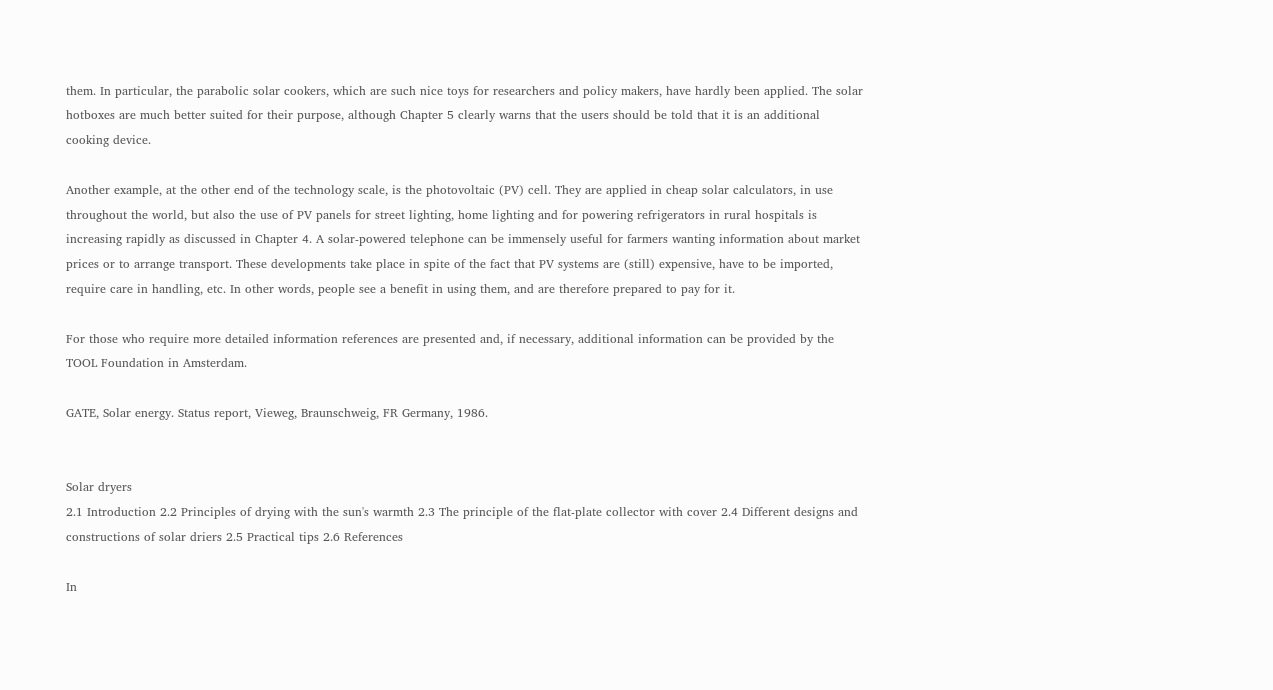them. In particular, the parabolic solar cookers, which are such nice toys for researchers and policy makers, have hardly been applied. The solar hotboxes are much better suited for their purpose, although Chapter 5 clearly warns that the users should be told that it is an additional cooking device.

Another example, at the other end of the technology scale, is the photovoltaic (PV) cell. They are applied in cheap solar calculators, in use throughout the world, but also the use of PV panels for street lighting, home lighting and for powering refrigerators in rural hospitals is increasing rapidly as discussed in Chapter 4. A solar-powered telephone can be immensely useful for farmers wanting information about market prices or to arrange transport. These developments take place in spite of the fact that PV systems are (still) expensive, have to be imported, require care in handling, etc. In other words, people see a benefit in using them, and are therefore prepared to pay for it.

For those who require more detailed information references are presented and, if necessary, additional information can be provided by the TOOL Foundation in Amsterdam.

GATE, Solar energy. Status report, Vieweg, Braunschweig, FR Germany, 1986.


Solar dryers
2.1 Introduction 2.2 Principles of drying with the sun's warmth 2.3 The principle of the flat-plate collector with cover 2.4 Different designs and constructions of solar driers 2.5 Practical tips 2.6 References

In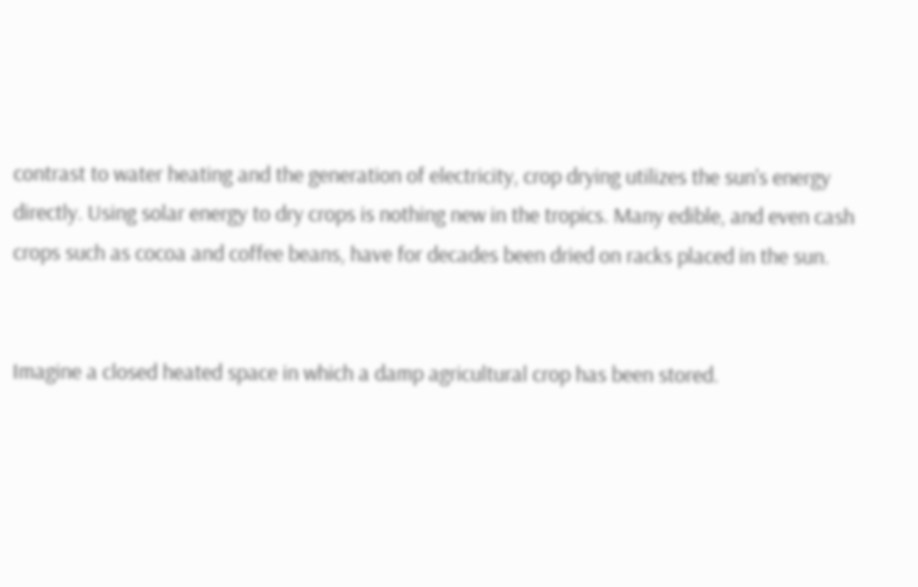contrast to water heating and the generation of electricity, crop drying utilizes the sun's energy directly. Using solar energy to dry crops is nothing new in the tropics. Many edible, and even cash crops such as cocoa and coffee beans, have for decades been dried on racks placed in the sun.


Imagine a closed heated space in which a damp agricultural crop has been stored.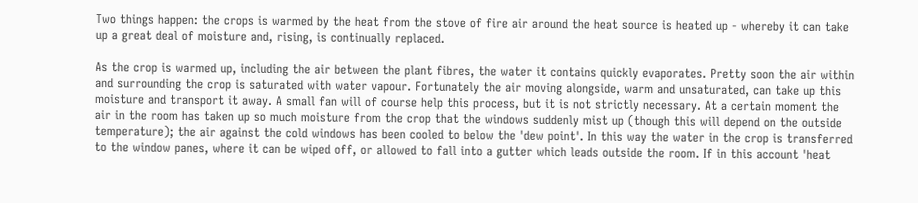Two things happen: the crops is warmed by the heat from the stove of fire air around the heat source is heated up - whereby it can take up a great deal of moisture and, rising, is continually replaced.

As the crop is warmed up, including the air between the plant fibres, the water it contains quickly evaporates. Pretty soon the air within and surrounding the crop is saturated with water vapour. Fortunately the air moving alongside, warm and unsaturated, can take up this moisture and transport it away. A small fan will of course help this process, but it is not strictly necessary. At a certain moment the air in the room has taken up so much moisture from the crop that the windows suddenly mist up (though this will depend on the outside temperature); the air against the cold windows has been cooled to below the 'dew point'. In this way the water in the crop is transferred to the window panes, where it can be wiped off, or allowed to fall into a gutter which leads outside the room. If in this account 'heat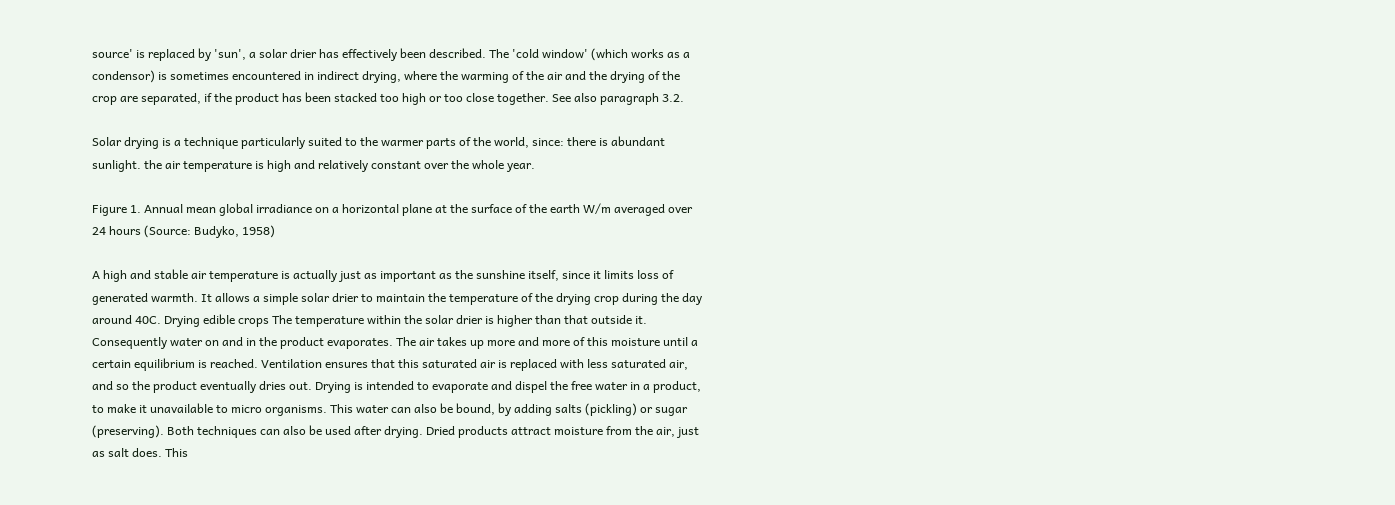source' is replaced by 'sun', a solar drier has effectively been described. The 'cold window' (which works as a condensor) is sometimes encountered in indirect drying, where the warming of the air and the drying of the crop are separated, if the product has been stacked too high or too close together. See also paragraph 3.2.

Solar drying is a technique particularly suited to the warmer parts of the world, since: there is abundant sunlight. the air temperature is high and relatively constant over the whole year.

Figure 1. Annual mean global irradiance on a horizontal plane at the surface of the earth W/m averaged over 24 hours (Source: Budyko, 1958)

A high and stable air temperature is actually just as important as the sunshine itself, since it limits loss of generated warmth. It allows a simple solar drier to maintain the temperature of the drying crop during the day around 40C. Drying edible crops The temperature within the solar drier is higher than that outside it. Consequently water on and in the product evaporates. The air takes up more and more of this moisture until a certain equilibrium is reached. Ventilation ensures that this saturated air is replaced with less saturated air, and so the product eventually dries out. Drying is intended to evaporate and dispel the free water in a product, to make it unavailable to micro organisms. This water can also be bound, by adding salts (pickling) or sugar (preserving). Both techniques can also be used after drying. Dried products attract moisture from the air, just as salt does. This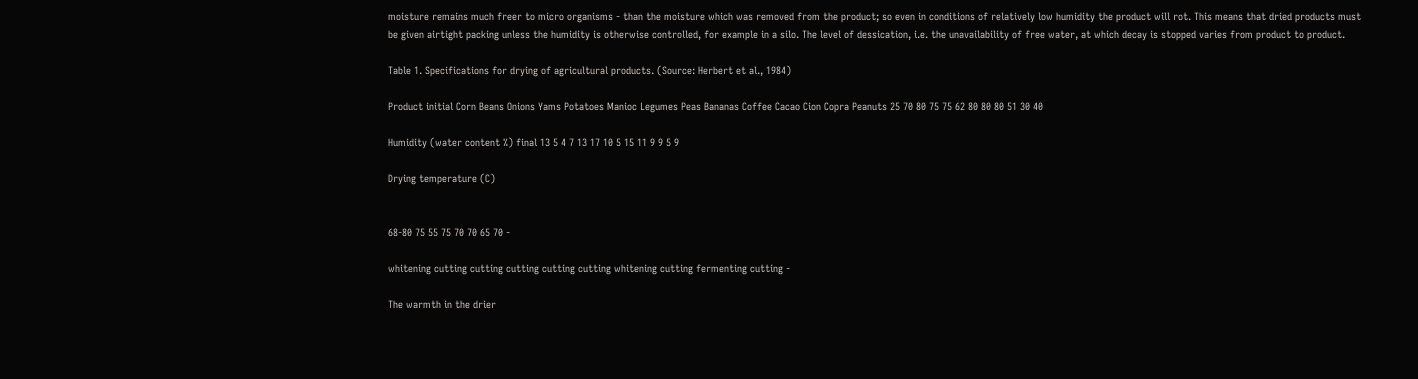moisture remains much freer to micro organisms - than the moisture which was removed from the product; so even in conditions of relatively low humidity the product will rot. This means that dried products must be given airtight packing unless the humidity is otherwise controlled, for example in a silo. The level of dessication, i.e. the unavailability of free water, at which decay is stopped varies from product to product.

Table 1. Specifications for drying of agricultural products. (Source: Herbert et al., 1984)

Product initial Corn Beans Onions Yams Potatoes Manioc Legumes Peas Bananas Coffee Cacao Cion Copra Peanuts 25 70 80 75 75 62 80 80 80 51 30 40

Humidity (water content %) final 13 5 4 7 13 17 10 5 15 11 9 9 5 9

Drying temperature (C)


68-80 75 55 75 70 70 65 70 -

whitening cutting cutting cutting cutting cutting whitening cutting fermenting cutting -

The warmth in the drier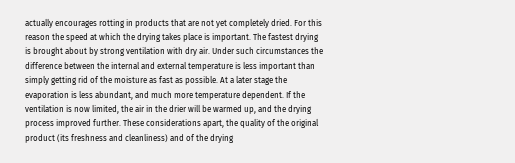actually encourages rotting in products that are not yet completely dried. For this reason the speed at which the drying takes place is important. The fastest drying is brought about by strong ventilation with dry air. Under such circumstances the difference between the internal and external temperature is less important than simply getting rid of the moisture as fast as possible. At a later stage the evaporation is less abundant, and much more temperature dependent. If the ventilation is now limited, the air in the drier will be warmed up, and the drying process improved further. These considerations apart, the quality of the original product (its freshness and cleanliness) and of the drying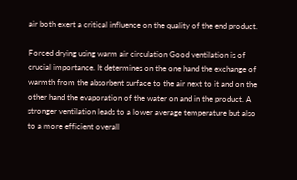air both exert a critical influence on the quality of the end product.

Forced drying using warm air circulation Good ventilation is of crucial importance. It determines on the one hand the exchange of warmth from the absorbent surface to the air next to it and on the other hand the evaporation of the water on and in the product. A stronger ventilation leads to a lower average temperature but also to a more efficient overall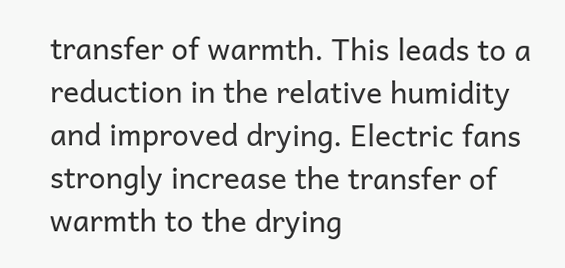transfer of warmth. This leads to a reduction in the relative humidity and improved drying. Electric fans strongly increase the transfer of warmth to the drying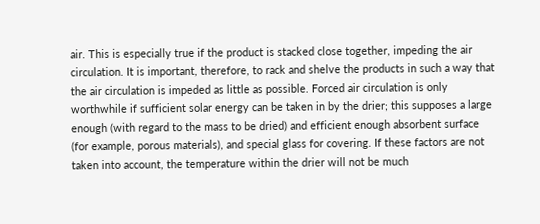air. This is especially true if the product is stacked close together, impeding the air circulation. It is important, therefore, to rack and shelve the products in such a way that the air circulation is impeded as little as possible. Forced air circulation is only worthwhile if sufficient solar energy can be taken in by the drier; this supposes a large enough (with regard to the mass to be dried) and efficient enough absorbent surface (for example, porous materials), and special glass for covering. If these factors are not taken into account, the temperature within the drier will not be much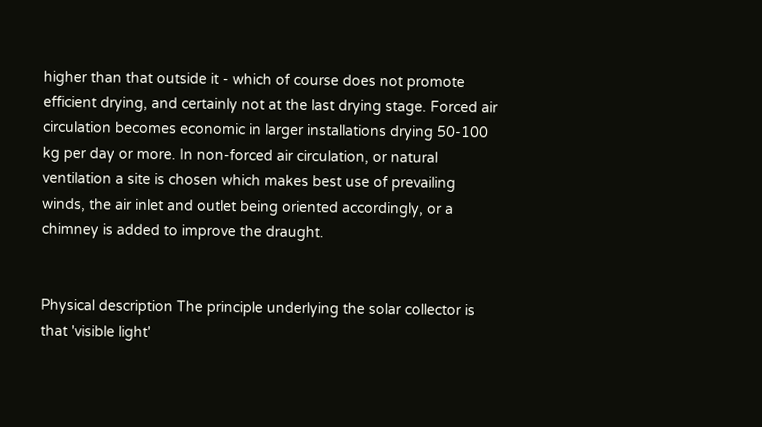higher than that outside it - which of course does not promote efficient drying, and certainly not at the last drying stage. Forced air circulation becomes economic in larger installations drying 50-100 kg per day or more. In non-forced air circulation, or natural ventilation a site is chosen which makes best use of prevailing winds, the air inlet and outlet being oriented accordingly, or a chimney is added to improve the draught.


Physical description The principle underlying the solar collector is that 'visible light'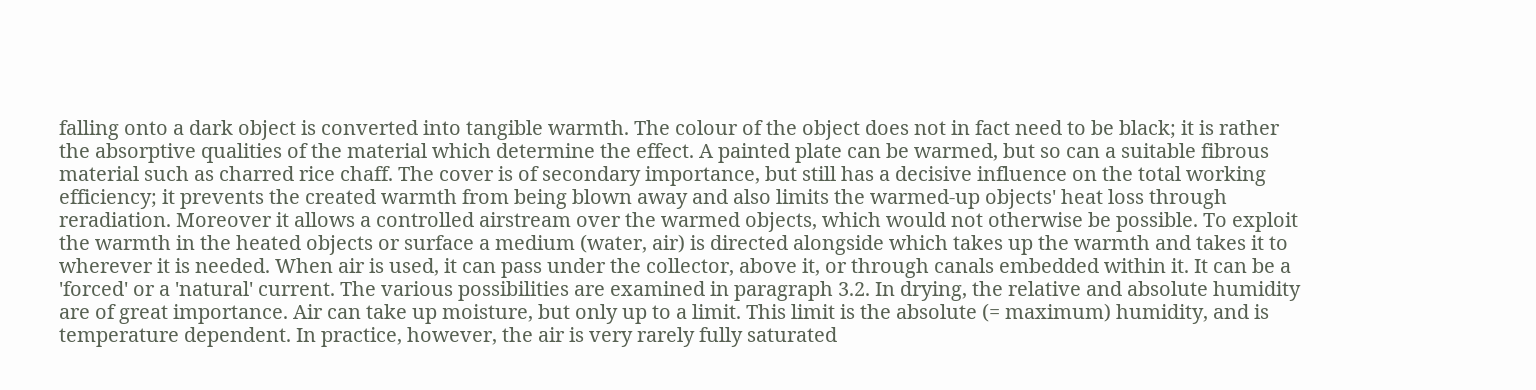falling onto a dark object is converted into tangible warmth. The colour of the object does not in fact need to be black; it is rather the absorptive qualities of the material which determine the effect. A painted plate can be warmed, but so can a suitable fibrous material such as charred rice chaff. The cover is of secondary importance, but still has a decisive influence on the total working efficiency; it prevents the created warmth from being blown away and also limits the warmed-up objects' heat loss through reradiation. Moreover it allows a controlled airstream over the warmed objects, which would not otherwise be possible. To exploit the warmth in the heated objects or surface a medium (water, air) is directed alongside which takes up the warmth and takes it to wherever it is needed. When air is used, it can pass under the collector, above it, or through canals embedded within it. It can be a 'forced' or a 'natural' current. The various possibilities are examined in paragraph 3.2. In drying, the relative and absolute humidity are of great importance. Air can take up moisture, but only up to a limit. This limit is the absolute (= maximum) humidity, and is temperature dependent. In practice, however, the air is very rarely fully saturated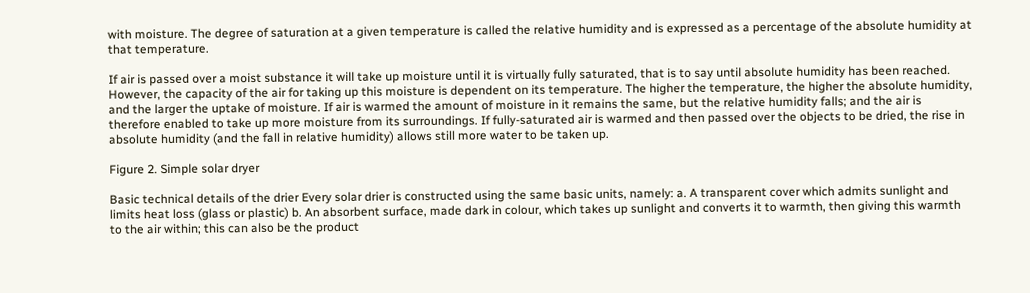with moisture. The degree of saturation at a given temperature is called the relative humidity and is expressed as a percentage of the absolute humidity at that temperature.

If air is passed over a moist substance it will take up moisture until it is virtually fully saturated, that is to say until absolute humidity has been reached. However, the capacity of the air for taking up this moisture is dependent on its temperature. The higher the temperature, the higher the absolute humidity, and the larger the uptake of moisture. If air is warmed the amount of moisture in it remains the same, but the relative humidity falls; and the air is therefore enabled to take up more moisture from its surroundings. If fully-saturated air is warmed and then passed over the objects to be dried, the rise in absolute humidity (and the fall in relative humidity) allows still more water to be taken up.

Figure 2. Simple solar dryer

Basic technical details of the drier Every solar drier is constructed using the same basic units, namely: a. A transparent cover which admits sunlight and limits heat loss (glass or plastic) b. An absorbent surface, made dark in colour, which takes up sunlight and converts it to warmth, then giving this warmth to the air within; this can also be the product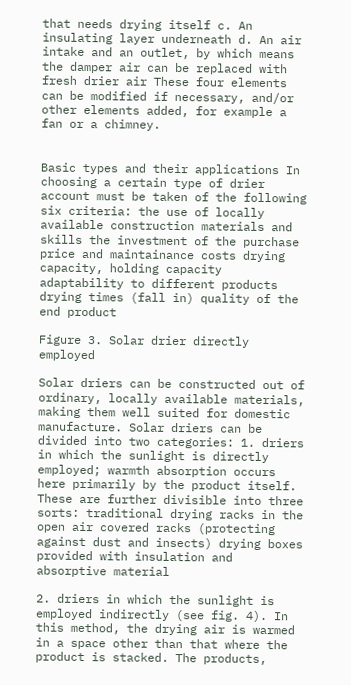that needs drying itself c. An insulating layer underneath d. An air intake and an outlet, by which means the damper air can be replaced with fresh drier air These four elements can be modified if necessary, and/or other elements added, for example a fan or a chimney.


Basic types and their applications In choosing a certain type of drier account must be taken of the following six criteria: the use of locally available construction materials and skills the investment of the purchase price and maintainance costs drying capacity, holding capacity adaptability to different products drying times (fall in) quality of the end product

Figure 3. Solar drier directly employed

Solar driers can be constructed out of ordinary, locally available materials, making them well suited for domestic manufacture. Solar driers can be divided into two categories: 1. driers in which the sunlight is directly employed; warmth absorption occurs here primarily by the product itself. These are further divisible into three sorts: traditional drying racks in the open air covered racks (protecting against dust and insects) drying boxes provided with insulation and absorptive material

2. driers in which the sunlight is employed indirectly (see fig. 4). In this method, the drying air is warmed in a space other than that where the product is stacked. The products,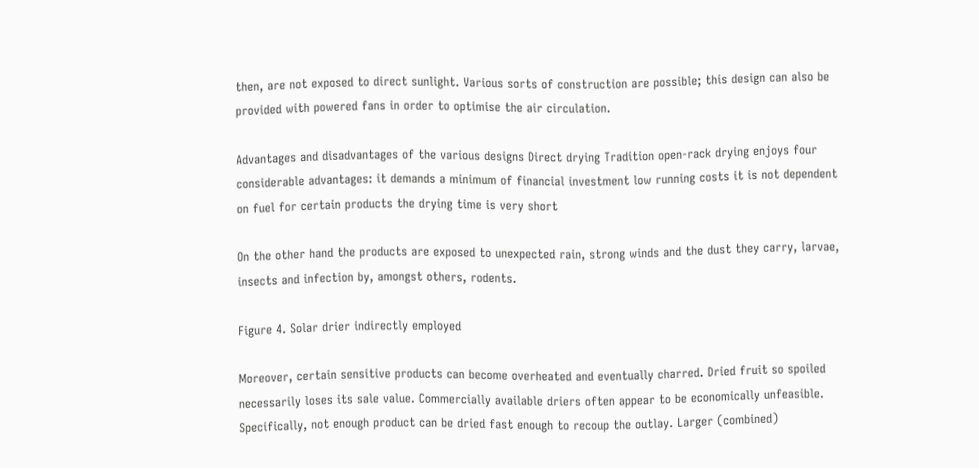then, are not exposed to direct sunlight. Various sorts of construction are possible; this design can also be provided with powered fans in order to optimise the air circulation.

Advantages and disadvantages of the various designs Direct drying Tradition open-rack drying enjoys four considerable advantages: it demands a minimum of financial investment low running costs it is not dependent on fuel for certain products the drying time is very short

On the other hand the products are exposed to unexpected rain, strong winds and the dust they carry, larvae, insects and infection by, amongst others, rodents.

Figure 4. Solar drier indirectly employed

Moreover, certain sensitive products can become overheated and eventually charred. Dried fruit so spoiled necessarily loses its sale value. Commercially available driers often appear to be economically unfeasible. Specifically, not enough product can be dried fast enough to recoup the outlay. Larger (combined)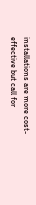installations are more cost-effective but call for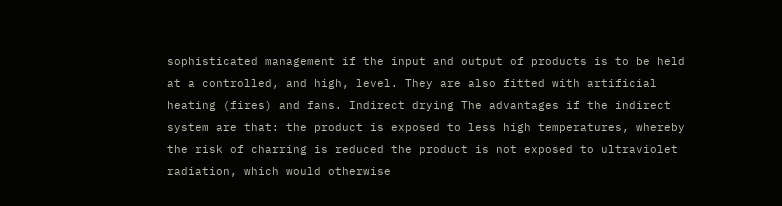sophisticated management if the input and output of products is to be held at a controlled, and high, level. They are also fitted with artificial heating (fires) and fans. Indirect drying The advantages if the indirect system are that: the product is exposed to less high temperatures, whereby the risk of charring is reduced the product is not exposed to ultraviolet radiation, which would otherwise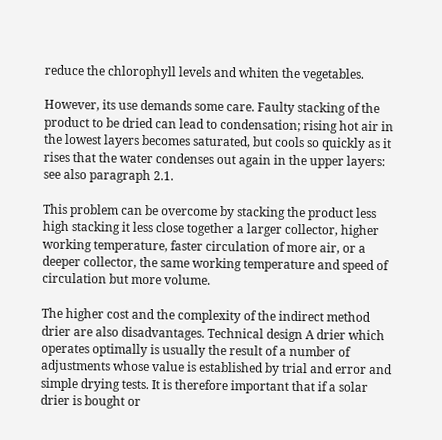reduce the chlorophyll levels and whiten the vegetables.

However, its use demands some care. Faulty stacking of the product to be dried can lead to condensation; rising hot air in the lowest layers becomes saturated, but cools so quickly as it rises that the water condenses out again in the upper layers: see also paragraph 2.1.

This problem can be overcome by stacking the product less high stacking it less close together a larger collector, higher working temperature, faster circulation of more air, or a deeper collector, the same working temperature and speed of circulation but more volume.

The higher cost and the complexity of the indirect method drier are also disadvantages. Technical design A drier which operates optimally is usually the result of a number of adjustments whose value is established by trial and error and simple drying tests. It is therefore important that if a solar drier is bought or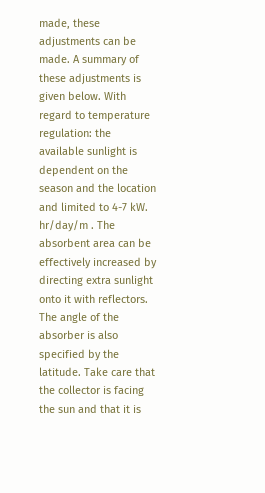made, these adjustments can be made. A summary of these adjustments is given below. With regard to temperature regulation: the available sunlight is dependent on the season and the location and limited to 4-7 kW. hr/day/m . The absorbent area can be effectively increased by directing extra sunlight onto it with reflectors. The angle of the absorber is also specified by the latitude. Take care that the collector is facing the sun and that it is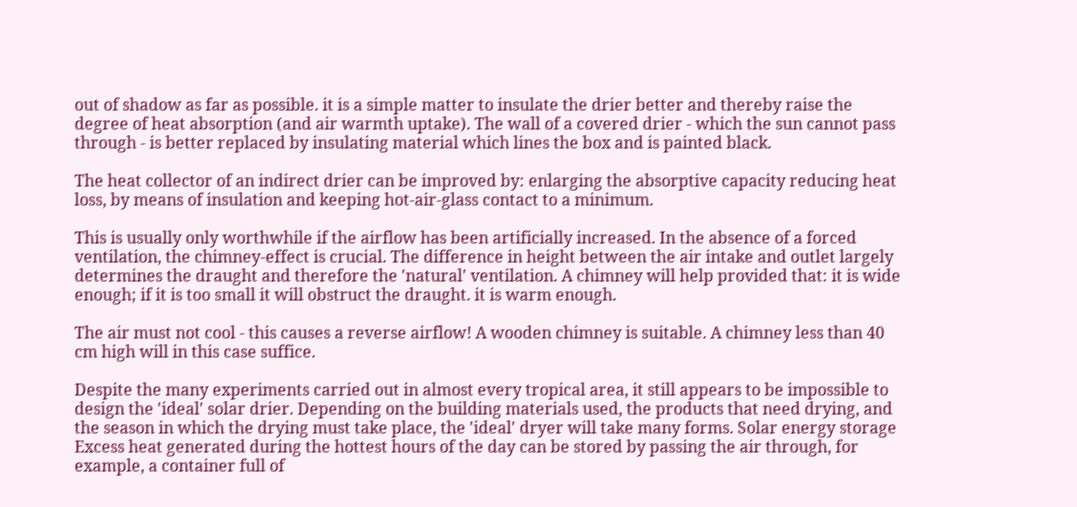out of shadow as far as possible. it is a simple matter to insulate the drier better and thereby raise the degree of heat absorption (and air warmth uptake). The wall of a covered drier - which the sun cannot pass through - is better replaced by insulating material which lines the box and is painted black.

The heat collector of an indirect drier can be improved by: enlarging the absorptive capacity reducing heat loss, by means of insulation and keeping hot-air-glass contact to a minimum.

This is usually only worthwhile if the airflow has been artificially increased. In the absence of a forced ventilation, the chimney-effect is crucial. The difference in height between the air intake and outlet largely determines the draught and therefore the 'natural' ventilation. A chimney will help provided that: it is wide enough; if it is too small it will obstruct the draught. it is warm enough.

The air must not cool - this causes a reverse airflow! A wooden chimney is suitable. A chimney less than 40 cm high will in this case suffice.

Despite the many experiments carried out in almost every tropical area, it still appears to be impossible to design the 'ideal' solar drier. Depending on the building materials used, the products that need drying, and the season in which the drying must take place, the 'ideal' dryer will take many forms. Solar energy storage Excess heat generated during the hottest hours of the day can be stored by passing the air through, for example, a container full of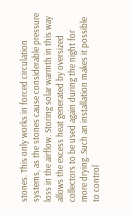stones. This only works in forced circulation systems, as the stones cause considerable pressure loss in the airflow. Storing solar warmth in this way allows the excess heat generated by oversized collectors to be used again during the night for more drying. Such an installation makes it possible to control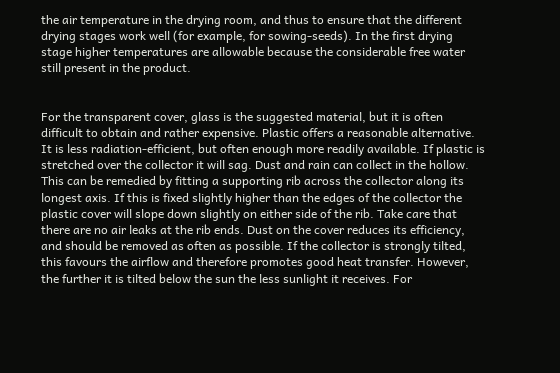the air temperature in the drying room, and thus to ensure that the different drying stages work well (for example, for sowing-seeds). In the first drying stage higher temperatures are allowable because the considerable free water still present in the product.


For the transparent cover, glass is the suggested material, but it is often difficult to obtain and rather expensive. Plastic offers a reasonable alternative. It is less radiation-efficient, but often enough more readily available. If plastic is stretched over the collector it will sag. Dust and rain can collect in the hollow. This can be remedied by fitting a supporting rib across the collector along its longest axis. If this is fixed slightly higher than the edges of the collector the plastic cover will slope down slightly on either side of the rib. Take care that there are no air leaks at the rib ends. Dust on the cover reduces its efficiency, and should be removed as often as possible. If the collector is strongly tilted, this favours the airflow and therefore promotes good heat transfer. However, the further it is tilted below the sun the less sunlight it receives. For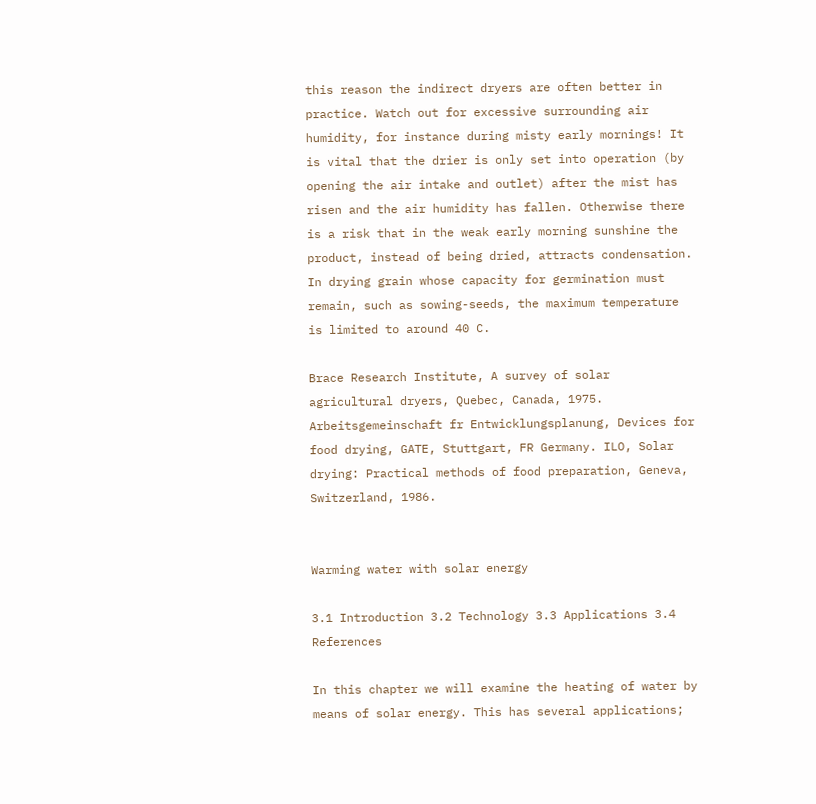this reason the indirect dryers are often better in practice. Watch out for excessive surrounding air humidity, for instance during misty early mornings! It is vital that the drier is only set into operation (by opening the air intake and outlet) after the mist has risen and the air humidity has fallen. Otherwise there is a risk that in the weak early morning sunshine the product, instead of being dried, attracts condensation. In drying grain whose capacity for germination must remain, such as sowing-seeds, the maximum temperature is limited to around 40 C.

Brace Research Institute, A survey of solar agricultural dryers, Quebec, Canada, 1975. Arbeitsgemeinschaft fr Entwicklungsplanung, Devices for food drying, GATE, Stuttgart, FR Germany. ILO, Solar drying: Practical methods of food preparation, Geneva, Switzerland, 1986.


Warming water with solar energy

3.1 Introduction 3.2 Technology 3.3 Applications 3.4 References

In this chapter we will examine the heating of water by means of solar energy. This has several applications;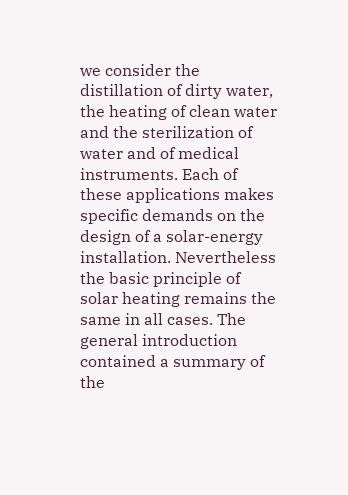we consider the distillation of dirty water, the heating of clean water and the sterilization of water and of medical instruments. Each of these applications makes specific demands on the design of a solar-energy installation. Nevertheless the basic principle of solar heating remains the same in all cases. The general introduction contained a summary of the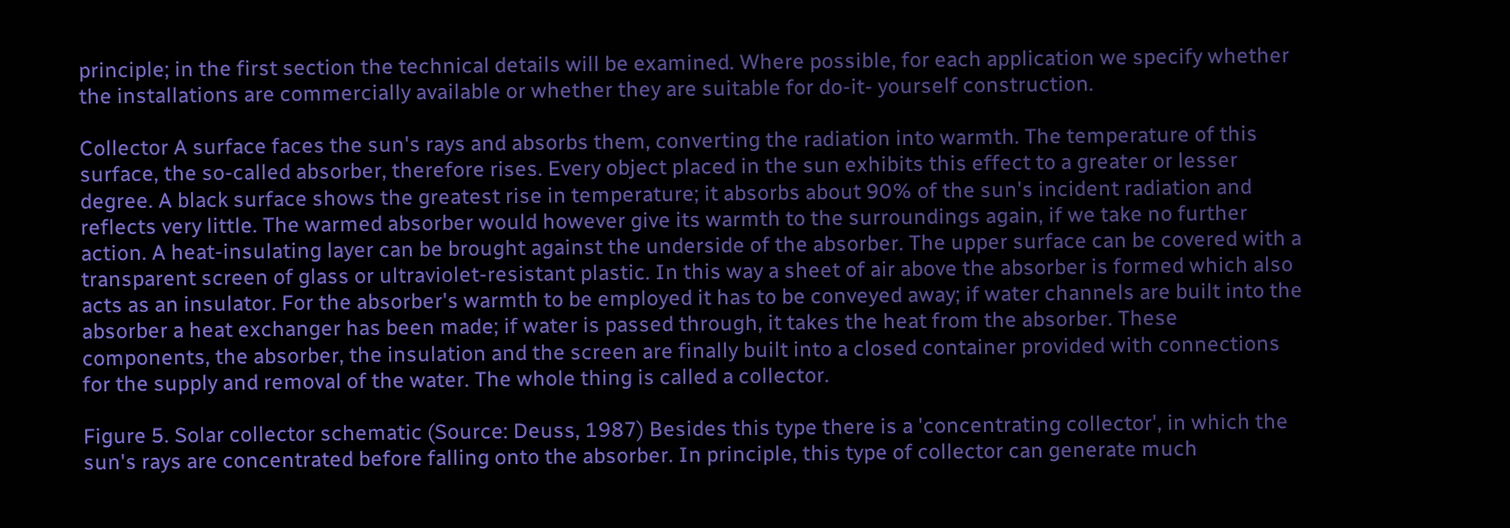principle; in the first section the technical details will be examined. Where possible, for each application we specify whether the installations are commercially available or whether they are suitable for do-it- yourself construction.

Collector A surface faces the sun's rays and absorbs them, converting the radiation into warmth. The temperature of this surface, the so-called absorber, therefore rises. Every object placed in the sun exhibits this effect to a greater or lesser degree. A black surface shows the greatest rise in temperature; it absorbs about 90% of the sun's incident radiation and reflects very little. The warmed absorber would however give its warmth to the surroundings again, if we take no further action. A heat-insulating layer can be brought against the underside of the absorber. The upper surface can be covered with a transparent screen of glass or ultraviolet-resistant plastic. In this way a sheet of air above the absorber is formed which also acts as an insulator. For the absorber's warmth to be employed it has to be conveyed away; if water channels are built into the absorber a heat exchanger has been made; if water is passed through, it takes the heat from the absorber. These components, the absorber, the insulation and the screen are finally built into a closed container provided with connections for the supply and removal of the water. The whole thing is called a collector.

Figure 5. Solar collector schematic (Source: Deuss, 1987) Besides this type there is a 'concentrating collector', in which the sun's rays are concentrated before falling onto the absorber. In principle, this type of collector can generate much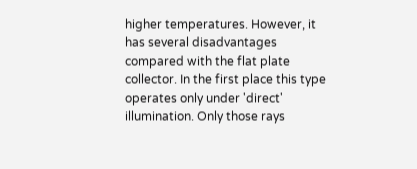higher temperatures. However, it has several disadvantages compared with the flat plate collector. In the first place this type operates only under 'direct' illumination. Only those rays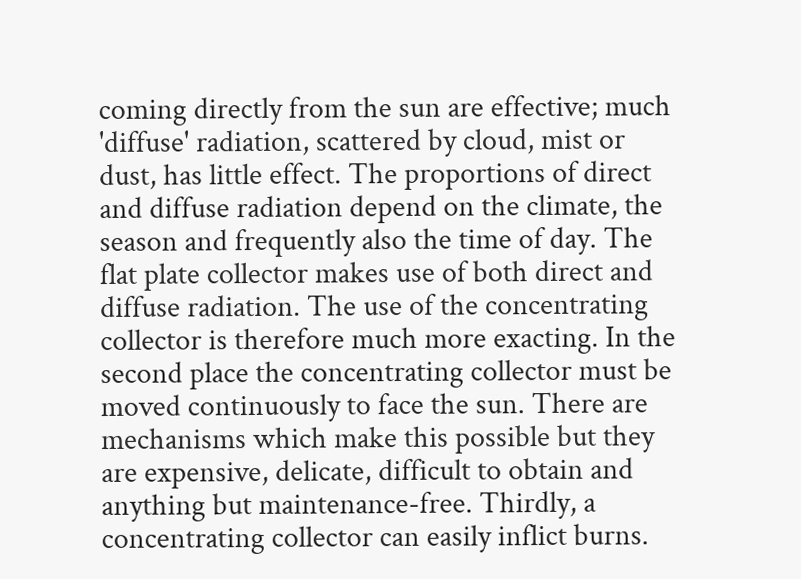coming directly from the sun are effective; much 'diffuse' radiation, scattered by cloud, mist or dust, has little effect. The proportions of direct and diffuse radiation depend on the climate, the season and frequently also the time of day. The flat plate collector makes use of both direct and diffuse radiation. The use of the concentrating collector is therefore much more exacting. In the second place the concentrating collector must be moved continuously to face the sun. There are mechanisms which make this possible but they are expensive, delicate, difficult to obtain and anything but maintenance-free. Thirdly, a concentrating collector can easily inflict burns.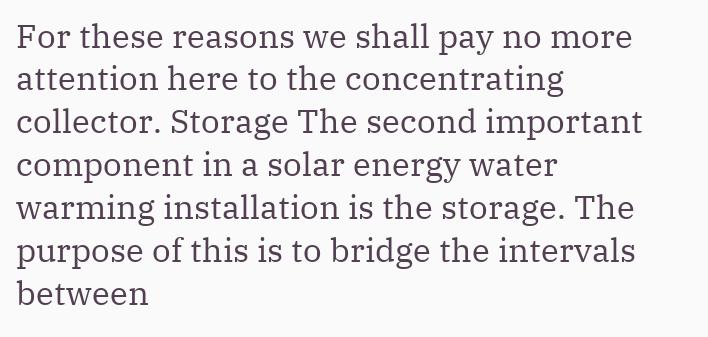For these reasons we shall pay no more attention here to the concentrating collector. Storage The second important component in a solar energy water warming installation is the storage. The purpose of this is to bridge the intervals between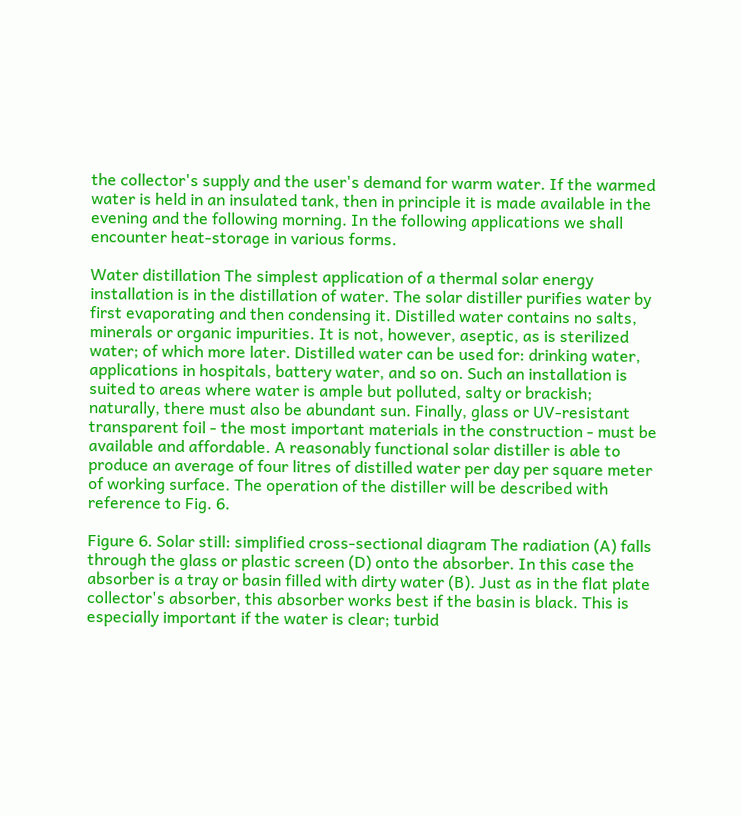the collector's supply and the user's demand for warm water. If the warmed water is held in an insulated tank, then in principle it is made available in the evening and the following morning. In the following applications we shall encounter heat-storage in various forms.

Water distillation The simplest application of a thermal solar energy installation is in the distillation of water. The solar distiller purifies water by first evaporating and then condensing it. Distilled water contains no salts, minerals or organic impurities. It is not, however, aseptic, as is sterilized water; of which more later. Distilled water can be used for: drinking water, applications in hospitals, battery water, and so on. Such an installation is suited to areas where water is ample but polluted, salty or brackish; naturally, there must also be abundant sun. Finally, glass or UV-resistant transparent foil - the most important materials in the construction - must be available and affordable. A reasonably functional solar distiller is able to produce an average of four litres of distilled water per day per square meter of working surface. The operation of the distiller will be described with reference to Fig. 6.

Figure 6. Solar still: simplified cross-sectional diagram The radiation (A) falls through the glass or plastic screen (D) onto the absorber. In this case the absorber is a tray or basin filled with dirty water (B). Just as in the flat plate collector's absorber, this absorber works best if the basin is black. This is especially important if the water is clear; turbid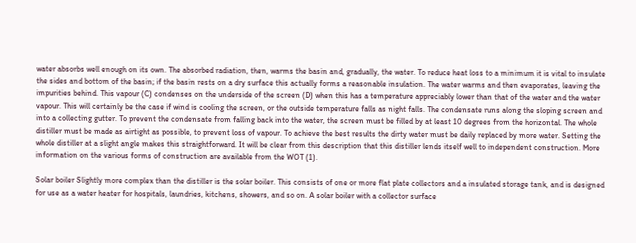water absorbs well enough on its own. The absorbed radiation, then, warms the basin and, gradually, the water. To reduce heat loss to a minimum it is vital to insulate the sides and bottom of the basin; if the basin rests on a dry surface this actually forms a reasonable insulation. The water warms and then evaporates, leaving the impurities behind. This vapour (C) condenses on the underside of the screen (D) when this has a temperature appreciably lower than that of the water and the water vapour. This will certainly be the case if wind is cooling the screen, or the outside temperature falls as night falls. The condensate runs along the sloping screen and into a collecting gutter. To prevent the condensate from falling back into the water, the screen must be filled by at least 10 degrees from the horizontal. The whole distiller must be made as airtight as possible, to prevent loss of vapour. To achieve the best results the dirty water must be daily replaced by more water. Setting the whole distiller at a slight angle makes this straightforward. It will be clear from this description that this distiller lends itself well to independent construction. More information on the various forms of construction are available from the WOT (1).

Solar boiler Slightly more complex than the distiller is the solar boiler. This consists of one or more flat plate collectors and a insulated storage tank, and is designed for use as a water heater for hospitals, laundries, kitchens, showers, and so on. A solar boiler with a collector surface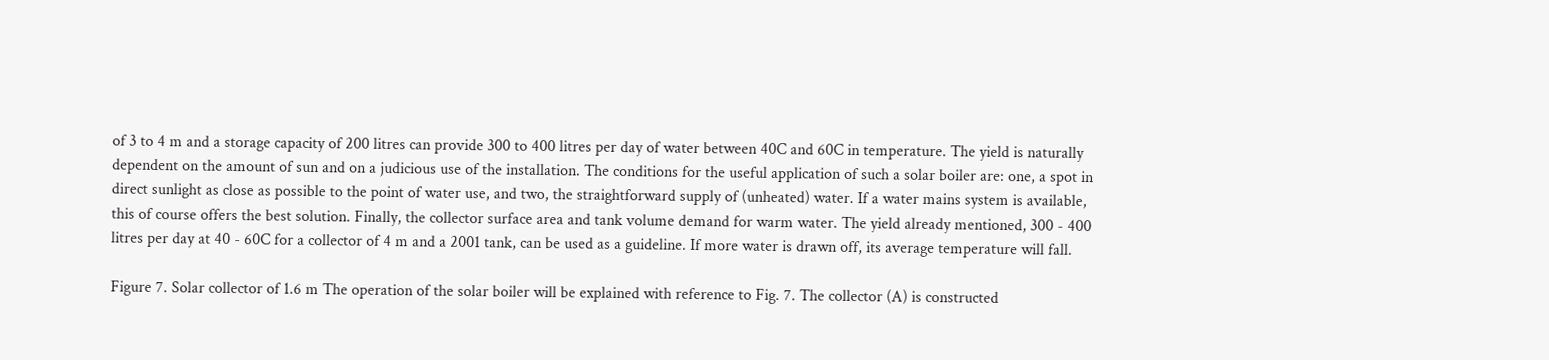of 3 to 4 m and a storage capacity of 200 litres can provide 300 to 400 litres per day of water between 40C and 60C in temperature. The yield is naturally dependent on the amount of sun and on a judicious use of the installation. The conditions for the useful application of such a solar boiler are: one, a spot in direct sunlight as close as possible to the point of water use, and two, the straightforward supply of (unheated) water. If a water mains system is available, this of course offers the best solution. Finally, the collector surface area and tank volume demand for warm water. The yield already mentioned, 300 - 400 litres per day at 40 - 60C for a collector of 4 m and a 2001 tank, can be used as a guideline. If more water is drawn off, its average temperature will fall.

Figure 7. Solar collector of 1.6 m The operation of the solar boiler will be explained with reference to Fig. 7. The collector (A) is constructed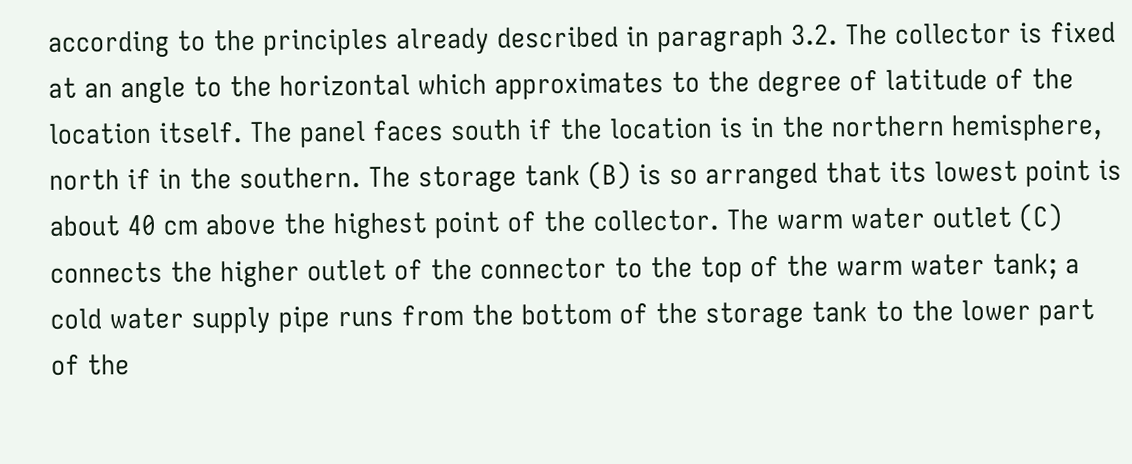according to the principles already described in paragraph 3.2. The collector is fixed at an angle to the horizontal which approximates to the degree of latitude of the location itself. The panel faces south if the location is in the northern hemisphere, north if in the southern. The storage tank (B) is so arranged that its lowest point is about 40 cm above the highest point of the collector. The warm water outlet (C) connects the higher outlet of the connector to the top of the warm water tank; a cold water supply pipe runs from the bottom of the storage tank to the lower part of the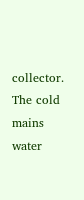collector. The cold mains water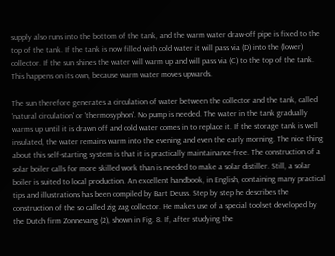supply also runs into the bottom of the tank, and the warm water draw-off pipe is fixed to the top of the tank. If the tank is now filled with cold water it will pass via (D) into the (lower) collector. If the sun shines the water will warm up and will pass via (C) to the top of the tank. This happens on its own, because warm water moves upwards.

The sun therefore generates a circulation of water between the collector and the tank, called 'natural circulation' or 'thermosyphon'. No pump is needed. The water in the tank gradually warms up until it is drawn off and cold water comes in to replace it. If the storage tank is well insulated, the water remains warm into the evening and even the early morning. The nice thing about this self-starting system is that it is practically maintainance-free. The construction of a solar boiler calls for more skilled work than is needed to make a solar distiller. Still, a solar boiler is suited to local production. An excellent handbook, in English, containing many practical tips and illustrations has been compiled by Bart Deuss. Step by step he describes the construction of the so called zig zag collector. He makes use of a special toolset developed by the Dutch firm Zonnevang (2), shown in Fig. 8. If, after studying the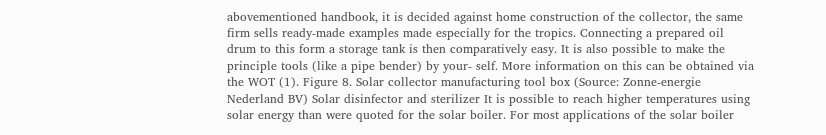abovementioned handbook, it is decided against home construction of the collector, the same firm sells ready-made examples made especially for the tropics. Connecting a prepared oil drum to this form a storage tank is then comparatively easy. It is also possible to make the principle tools (like a pipe bender) by your- self. More information on this can be obtained via the WOT (1). Figure 8. Solar collector manufacturing tool box (Source: Zonne-energie Nederland BV) Solar disinfector and sterilizer It is possible to reach higher temperatures using solar energy than were quoted for the solar boiler. For most applications of the solar boiler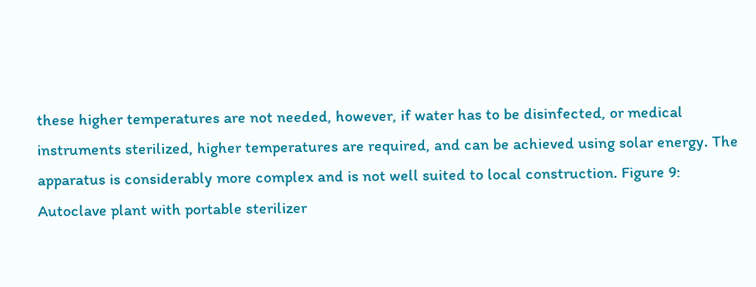these higher temperatures are not needed, however, if water has to be disinfected, or medical instruments sterilized, higher temperatures are required, and can be achieved using solar energy. The apparatus is considerably more complex and is not well suited to local construction. Figure 9: Autoclave plant with portable sterilizer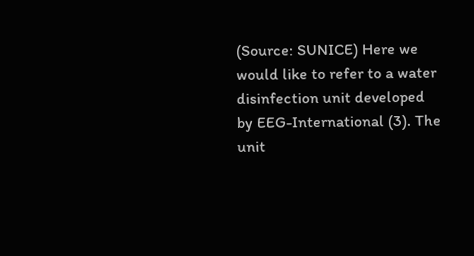(Source: SUNICE) Here we would like to refer to a water disinfection unit developed by EEG-International (3). The unit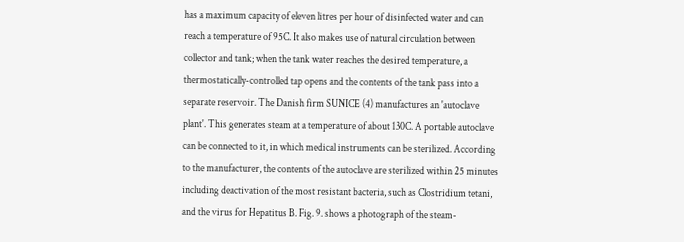has a maximum capacity of eleven litres per hour of disinfected water and can reach a temperature of 95C. It also makes use of natural circulation between collector and tank; when the tank water reaches the desired temperature, a thermostatically-controlled tap opens and the contents of the tank pass into a separate reservoir. The Danish firm SUNICE (4) manufactures an 'autoclave plant'. This generates steam at a temperature of about 130C. A portable autoclave can be connected to it, in which medical instruments can be sterilized. According to the manufacturer, the contents of the autoclave are sterilized within 25 minutes including deactivation of the most resistant bacteria, such as Clostridium tetani, and the virus for Hepatitus B. Fig. 9. shows a photograph of the steam-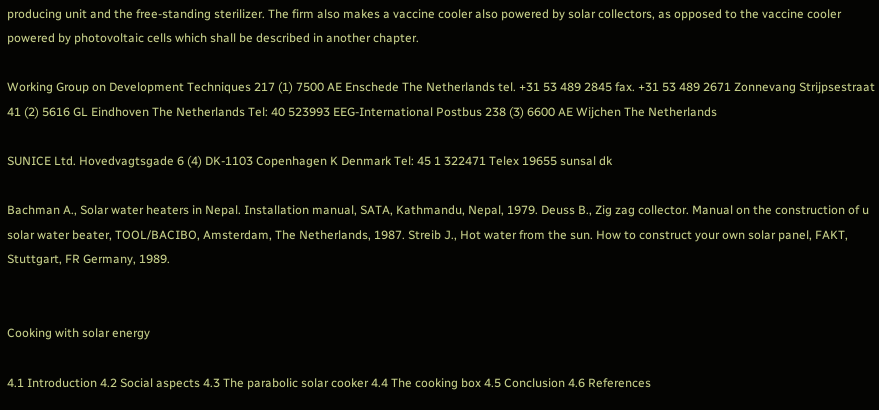producing unit and the free-standing sterilizer. The firm also makes a vaccine cooler also powered by solar collectors, as opposed to the vaccine cooler powered by photovoltaic cells which shall be described in another chapter.

Working Group on Development Techniques 217 (1) 7500 AE Enschede The Netherlands tel. +31 53 489 2845 fax. +31 53 489 2671 Zonnevang Strijpsestraat 41 (2) 5616 GL Eindhoven The Netherlands Tel: 40 523993 EEG-International Postbus 238 (3) 6600 AE Wijchen The Netherlands

SUNICE Ltd. Hovedvagtsgade 6 (4) DK-1103 Copenhagen K Denmark Tel: 45 1 322471 Telex 19655 sunsal dk

Bachman A., Solar water heaters in Nepal. Installation manual, SATA, Kathmandu, Nepal, 1979. Deuss B., Zig zag collector. Manual on the construction of u solar water beater, TOOL/BACIBO, Amsterdam, The Netherlands, 1987. Streib J., Hot water from the sun. How to construct your own solar panel, FAKT, Stuttgart, FR Germany, 1989.


Cooking with solar energy

4.1 Introduction 4.2 Social aspects 4.3 The parabolic solar cooker 4.4 The cooking box 4.5 Conclusion 4.6 References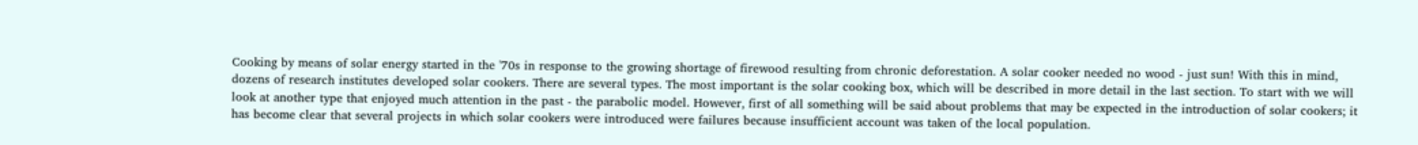Cooking by means of solar energy started in the '70s in response to the growing shortage of firewood resulting from chronic deforestation. A solar cooker needed no wood - just sun! With this in mind, dozens of research institutes developed solar cookers. There are several types. The most important is the solar cooking box, which will be described in more detail in the last section. To start with we will look at another type that enjoyed much attention in the past - the parabolic model. However, first of all something will be said about problems that may be expected in the introduction of solar cookers; it has become clear that several projects in which solar cookers were introduced were failures because insufficient account was taken of the local population.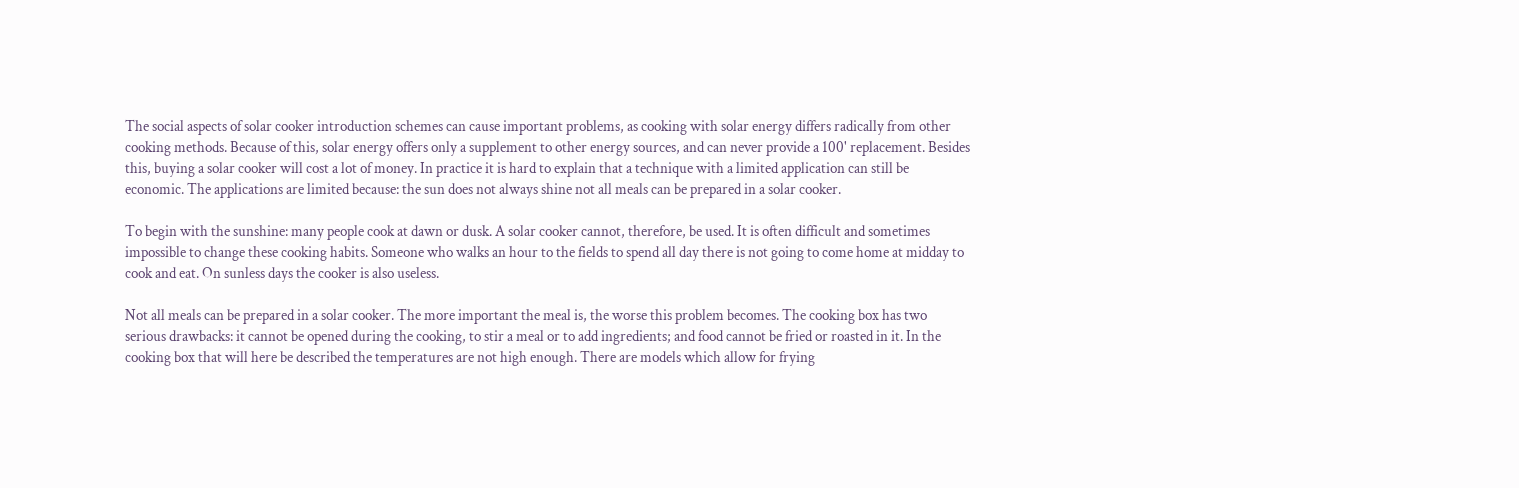The social aspects of solar cooker introduction schemes can cause important problems, as cooking with solar energy differs radically from other cooking methods. Because of this, solar energy offers only a supplement to other energy sources, and can never provide a 100' replacement. Besides this, buying a solar cooker will cost a lot of money. In practice it is hard to explain that a technique with a limited application can still be economic. The applications are limited because: the sun does not always shine not all meals can be prepared in a solar cooker.

To begin with the sunshine: many people cook at dawn or dusk. A solar cooker cannot, therefore, be used. It is often difficult and sometimes impossible to change these cooking habits. Someone who walks an hour to the fields to spend all day there is not going to come home at midday to cook and eat. On sunless days the cooker is also useless.

Not all meals can be prepared in a solar cooker. The more important the meal is, the worse this problem becomes. The cooking box has two serious drawbacks: it cannot be opened during the cooking, to stir a meal or to add ingredients; and food cannot be fried or roasted in it. In the cooking box that will here be described the temperatures are not high enough. There are models which allow for frying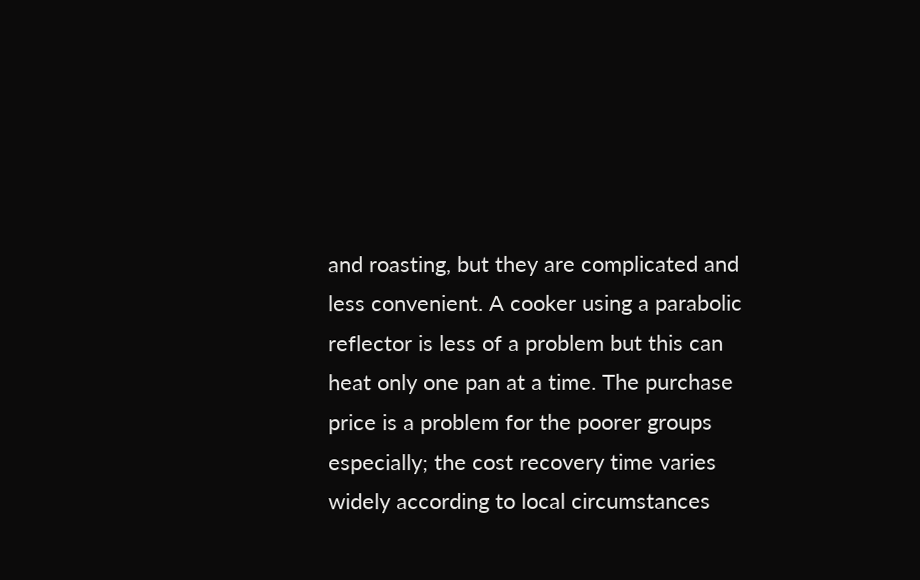and roasting, but they are complicated and less convenient. A cooker using a parabolic reflector is less of a problem but this can heat only one pan at a time. The purchase price is a problem for the poorer groups especially; the cost recovery time varies widely according to local circumstances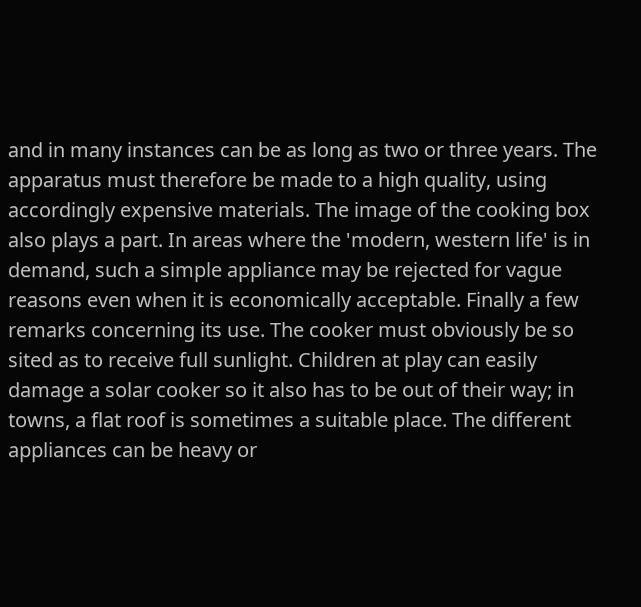and in many instances can be as long as two or three years. The apparatus must therefore be made to a high quality, using accordingly expensive materials. The image of the cooking box also plays a part. In areas where the 'modern, western life' is in demand, such a simple appliance may be rejected for vague reasons even when it is economically acceptable. Finally a few remarks concerning its use. The cooker must obviously be so sited as to receive full sunlight. Children at play can easily damage a solar cooker so it also has to be out of their way; in towns, a flat roof is sometimes a suitable place. The different appliances can be heavy or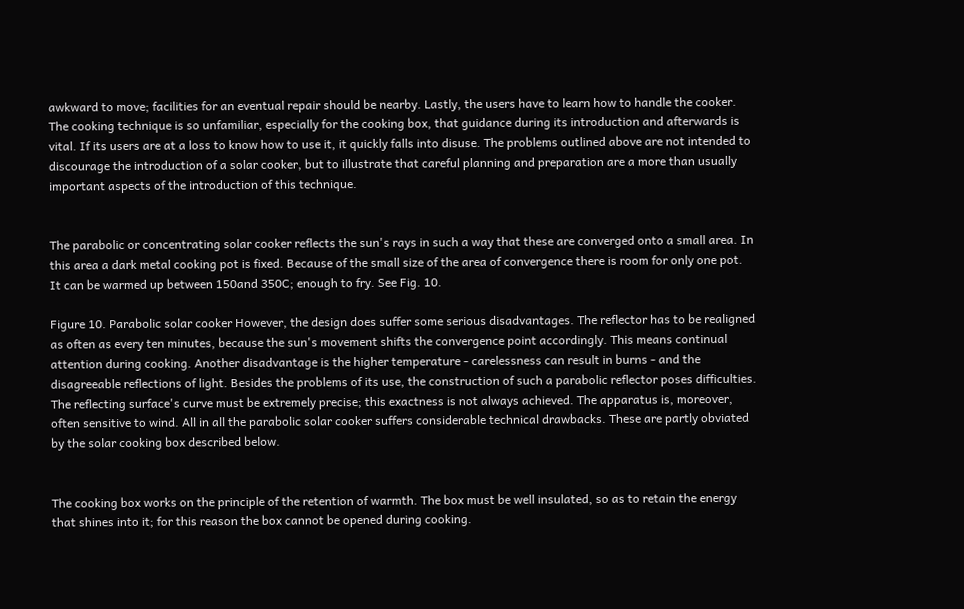awkward to move; facilities for an eventual repair should be nearby. Lastly, the users have to learn how to handle the cooker. The cooking technique is so unfamiliar, especially for the cooking box, that guidance during its introduction and afterwards is vital. If its users are at a loss to know how to use it, it quickly falls into disuse. The problems outlined above are not intended to discourage the introduction of a solar cooker, but to illustrate that careful planning and preparation are a more than usually important aspects of the introduction of this technique.


The parabolic or concentrating solar cooker reflects the sun's rays in such a way that these are converged onto a small area. In this area a dark metal cooking pot is fixed. Because of the small size of the area of convergence there is room for only one pot. It can be warmed up between 150and 350C; enough to fry. See Fig. 10.

Figure 10. Parabolic solar cooker However, the design does suffer some serious disadvantages. The reflector has to be realigned as often as every ten minutes, because the sun's movement shifts the convergence point accordingly. This means continual attention during cooking. Another disadvantage is the higher temperature - carelessness can result in burns - and the disagreeable reflections of light. Besides the problems of its use, the construction of such a parabolic reflector poses difficulties. The reflecting surface's curve must be extremely precise; this exactness is not always achieved. The apparatus is, moreover, often sensitive to wind. All in all the parabolic solar cooker suffers considerable technical drawbacks. These are partly obviated by the solar cooking box described below.


The cooking box works on the principle of the retention of warmth. The box must be well insulated, so as to retain the energy that shines into it; for this reason the box cannot be opened during cooking.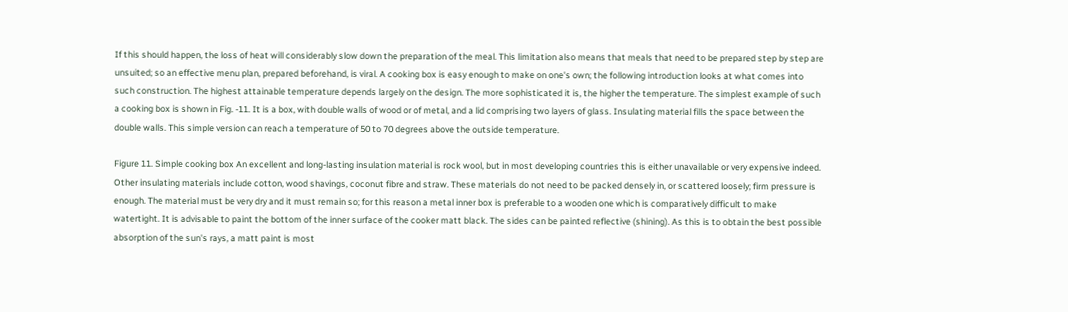If this should happen, the loss of heat will considerably slow down the preparation of the meal. This limitation also means that meals that need to be prepared step by step are unsuited; so an effective menu plan, prepared beforehand, is viral. A cooking box is easy enough to make on one's own; the following introduction looks at what comes into such construction. The highest attainable temperature depends largely on the design. The more sophisticated it is, the higher the temperature. The simplest example of such a cooking box is shown in Fig. -11. It is a box, with double walls of wood or of metal, and a lid comprising two layers of glass. Insulating material fills the space between the double walls. This simple version can reach a temperature of 50 to 70 degrees above the outside temperature.

Figure 11. Simple cooking box An excellent and long-lasting insulation material is rock wool, but in most developing countries this is either unavailable or very expensive indeed. Other insulating materials include cotton, wood shavings, coconut fibre and straw. These materials do not need to be packed densely in, or scattered loosely; firm pressure is enough. The material must be very dry and it must remain so; for this reason a metal inner box is preferable to a wooden one which is comparatively difficult to make watertight. It is advisable to paint the bottom of the inner surface of the cooker matt black. The sides can be painted reflective (shining). As this is to obtain the best possible absorption of the sun's rays, a matt paint is most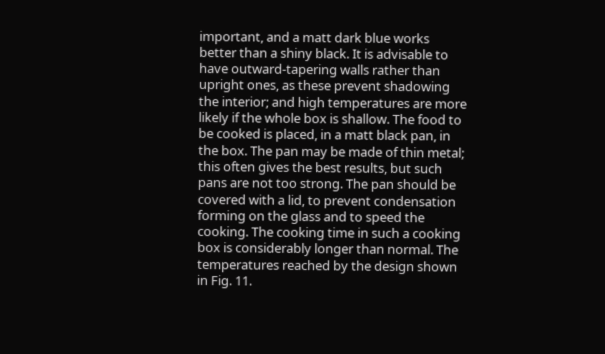important, and a matt dark blue works better than a shiny black. It is advisable to have outward-tapering walls rather than upright ones, as these prevent shadowing the interior; and high temperatures are more likely if the whole box is shallow. The food to be cooked is placed, in a matt black pan, in the box. The pan may be made of thin metal; this often gives the best results, but such pans are not too strong. The pan should be covered with a lid, to prevent condensation forming on the glass and to speed the cooking. The cooking time in such a cooking box is considerably longer than normal. The temperatures reached by the design shown in Fig. 11.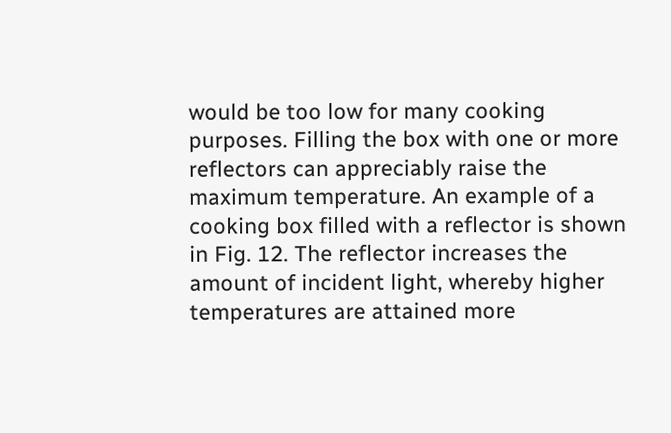would be too low for many cooking purposes. Filling the box with one or more reflectors can appreciably raise the maximum temperature. An example of a cooking box filled with a reflector is shown in Fig. 12. The reflector increases the amount of incident light, whereby higher temperatures are attained more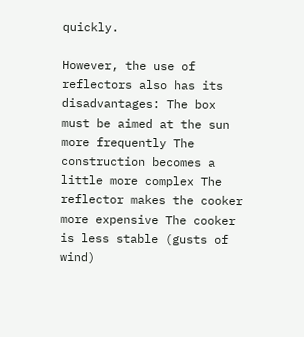quickly.

However, the use of reflectors also has its disadvantages: The box must be aimed at the sun more frequently The construction becomes a little more complex The reflector makes the cooker more expensive The cooker is less stable (gusts of wind)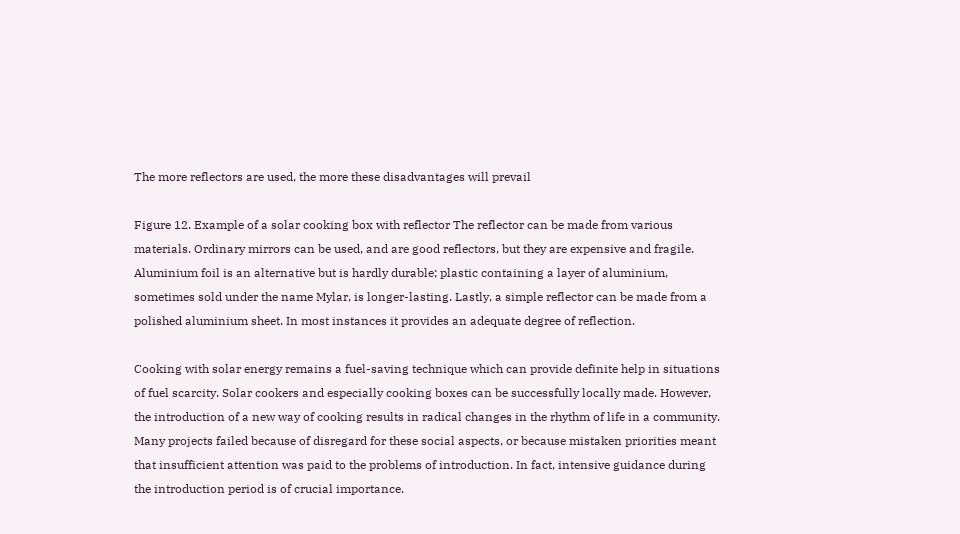The more reflectors are used, the more these disadvantages will prevail

Figure 12. Example of a solar cooking box with reflector The reflector can be made from various materials. Ordinary mirrors can be used, and are good reflectors, but they are expensive and fragile. Aluminium foil is an alternative but is hardly durable; plastic containing a layer of aluminium, sometimes sold under the name Mylar, is longer-lasting. Lastly, a simple reflector can be made from a polished aluminium sheet. In most instances it provides an adequate degree of reflection.

Cooking with solar energy remains a fuel-saving technique which can provide definite help in situations of fuel scarcity. Solar cookers and especially cooking boxes can be successfully locally made. However, the introduction of a new way of cooking results in radical changes in the rhythm of life in a community. Many projects failed because of disregard for these social aspects, or because mistaken priorities meant that insufficient attention was paid to the problems of introduction. In fact, intensive guidance during the introduction period is of crucial importance.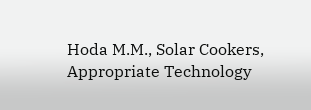Hoda M.M., Solar Cookers, Appropriate Technology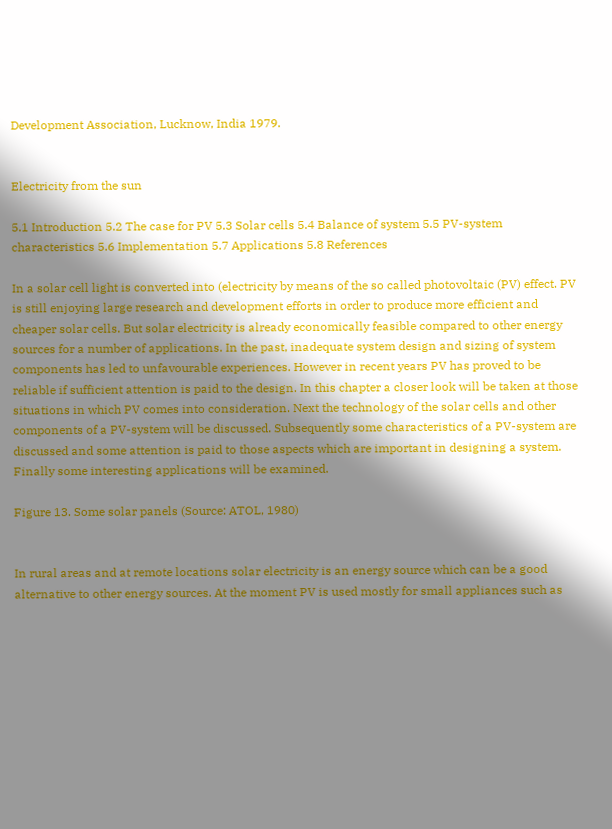Development Association, Lucknow, India 1979.


Electricity from the sun

5.1 Introduction 5.2 The case for PV 5.3 Solar cells 5.4 Balance of system 5.5 PV-system characteristics 5.6 Implementation 5.7 Applications 5.8 References

In a solar cell light is converted into (electricity by means of the so called photovoltaic (PV) effect. PV is still enjoying large research and development efforts in order to produce more efficient and cheaper solar cells. But solar electricity is already economically feasible compared to other energy sources for a number of applications. In the past, inadequate system design and sizing of system components has led to unfavourable experiences. However in recent years PV has proved to be reliable if sufficient attention is paid to the design. In this chapter a closer look will be taken at those situations in which PV comes into consideration. Next the technology of the solar cells and other components of a PV-system will be discussed. Subsequently some characteristics of a PV-system are discussed and some attention is paid to those aspects which are important in designing a system. Finally some interesting applications will be examined.

Figure 13. Some solar panels (Source: ATOL, 1980)


In rural areas and at remote locations solar electricity is an energy source which can be a good alternative to other energy sources. At the moment PV is used mostly for small appliances such as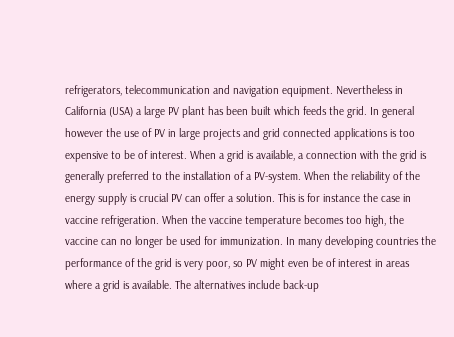refrigerators, telecommunication and navigation equipment. Nevertheless in California (USA) a large PV plant has been built which feeds the grid. In general however the use of PV in large projects and grid connected applications is too expensive to be of interest. When a grid is available, a connection with the grid is generally preferred to the installation of a PV-system. When the reliability of the energy supply is crucial PV can offer a solution. This is for instance the case in vaccine refrigeration. When the vaccine temperature becomes too high, the vaccine can no longer be used for immunization. In many developing countries the performance of the grid is very poor, so PV might even be of interest in areas where a grid is available. The alternatives include back-up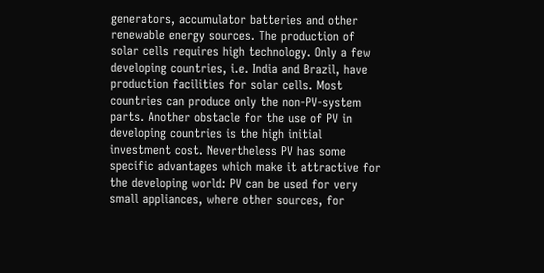generators, accumulator batteries and other renewable energy sources. The production of solar cells requires high technology. Only a few developing countries, i.e. India and Brazil, have production facilities for solar cells. Most countries can produce only the non-PV-system parts. Another obstacle for the use of PV in developing countries is the high initial investment cost. Nevertheless PV has some specific advantages which make it attractive for the developing world: PV can be used for very small appliances, where other sources, for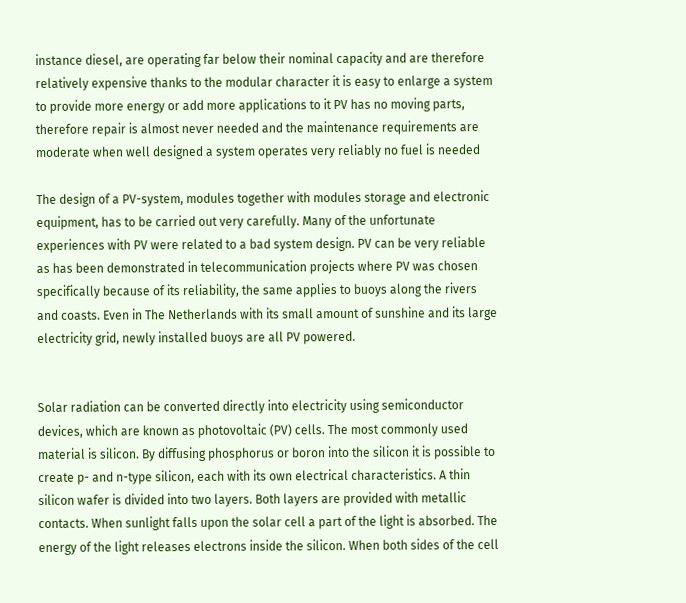instance diesel, are operating far below their nominal capacity and are therefore relatively expensive thanks to the modular character it is easy to enlarge a system to provide more energy or add more applications to it PV has no moving parts, therefore repair is almost never needed and the maintenance requirements are moderate when well designed a system operates very reliably no fuel is needed

The design of a PV-system, modules together with modules storage and electronic equipment, has to be carried out very carefully. Many of the unfortunate experiences with PV were related to a bad system design. PV can be very reliable as has been demonstrated in telecommunication projects where PV was chosen specifically because of its reliability, the same applies to buoys along the rivers and coasts. Even in The Netherlands with its small amount of sunshine and its large electricity grid, newly installed buoys are all PV powered.


Solar radiation can be converted directly into electricity using semiconductor devices, which are known as photovoltaic (PV) cells. The most commonly used material is silicon. By diffusing phosphorus or boron into the silicon it is possible to create p- and n-type silicon, each with its own electrical characteristics. A thin silicon wafer is divided into two layers. Both layers are provided with metallic contacts. When sunlight falls upon the solar cell a part of the light is absorbed. The energy of the light releases electrons inside the silicon. When both sides of the cell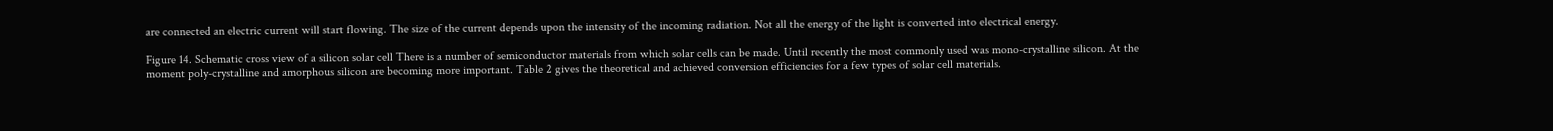are connected an electric current will start flowing. The size of the current depends upon the intensity of the incoming radiation. Not all the energy of the light is converted into electrical energy.

Figure 14. Schematic cross view of a silicon solar cell There is a number of semiconductor materials from which solar cells can be made. Until recently the most commonly used was mono-crystalline silicon. At the moment poly-crystalline and amorphous silicon are becoming more important. Table 2 gives the theoretical and achieved conversion efficiencies for a few types of solar cell materials.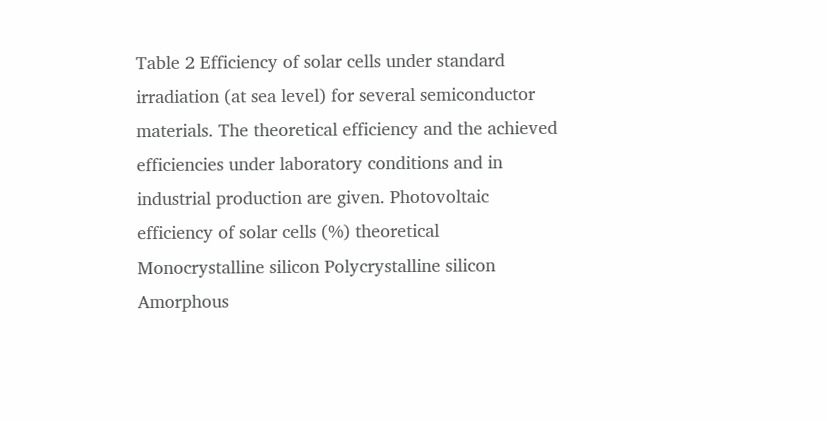Table 2 Efficiency of solar cells under standard irradiation (at sea level) for several semiconductor materials. The theoretical efficiency and the achieved efficiencies under laboratory conditions and in industrial production are given. Photovoltaic efficiency of solar cells (%) theoretical Monocrystalline silicon Polycrystalline silicon Amorphous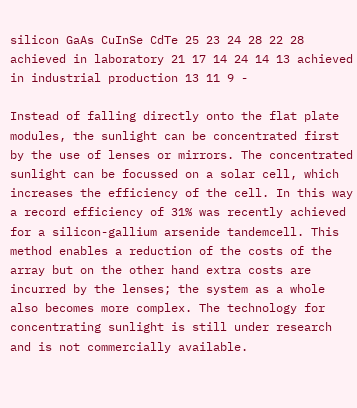silicon GaAs CuInSe CdTe 25 23 24 28 22 28 achieved in laboratory 21 17 14 24 14 13 achieved in industrial production 13 11 9 -

Instead of falling directly onto the flat plate modules, the sunlight can be concentrated first by the use of lenses or mirrors. The concentrated sunlight can be focussed on a solar cell, which increases the efficiency of the cell. In this way a record efficiency of 31% was recently achieved for a silicon-gallium arsenide tandemcell. This method enables a reduction of the costs of the array but on the other hand extra costs are incurred by the lenses; the system as a whole also becomes more complex. The technology for concentrating sunlight is still under research and is not commercially available.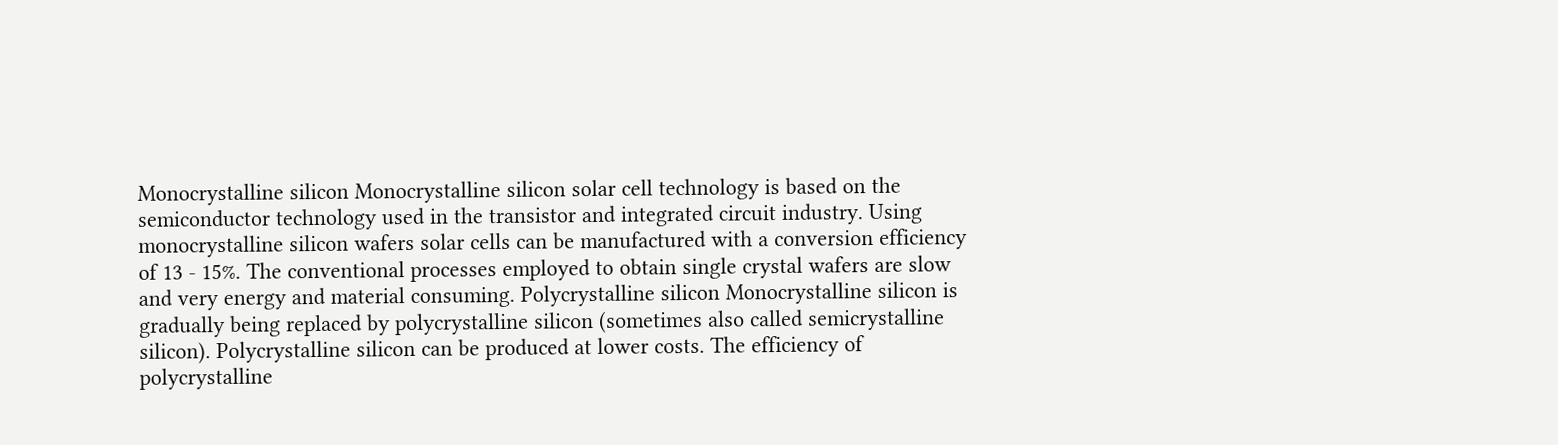Monocrystalline silicon Monocrystalline silicon solar cell technology is based on the semiconductor technology used in the transistor and integrated circuit industry. Using monocrystalline silicon wafers solar cells can be manufactured with a conversion efficiency of 13 - 15%. The conventional processes employed to obtain single crystal wafers are slow and very energy and material consuming. Polycrystalline silicon Monocrystalline silicon is gradually being replaced by polycrystalline silicon (sometimes also called semicrystalline silicon). Polycrystalline silicon can be produced at lower costs. The efficiency of polycrystalline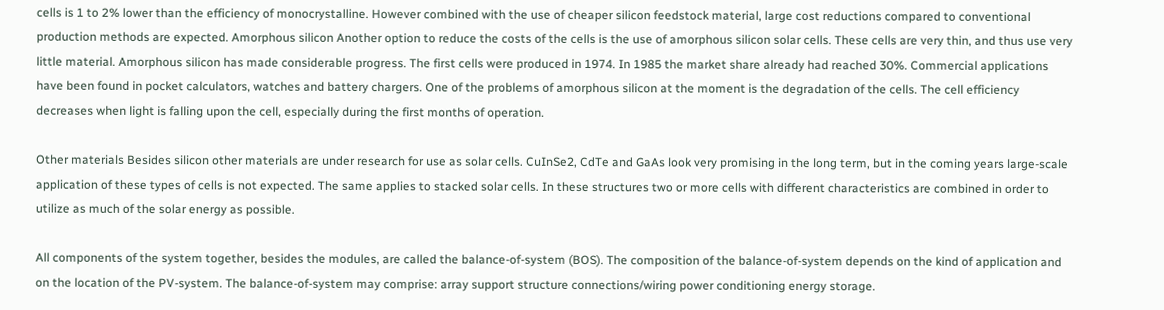cells is 1 to 2% lower than the efficiency of monocrystalline. However combined with the use of cheaper silicon feedstock material, large cost reductions compared to conventional production methods are expected. Amorphous silicon Another option to reduce the costs of the cells is the use of amorphous silicon solar cells. These cells are very thin, and thus use very little material. Amorphous silicon has made considerable progress. The first cells were produced in 1974. In 1985 the market share already had reached 30%. Commercial applications have been found in pocket calculators, watches and battery chargers. One of the problems of amorphous silicon at the moment is the degradation of the cells. The cell efficiency decreases when light is falling upon the cell, especially during the first months of operation.

Other materials Besides silicon other materials are under research for use as solar cells. CuInSe2, CdTe and GaAs look very promising in the long term, but in the coming years large-scale application of these types of cells is not expected. The same applies to stacked solar cells. In these structures two or more cells with different characteristics are combined in order to utilize as much of the solar energy as possible.

All components of the system together, besides the modules, are called the balance-of-system (BOS). The composition of the balance-of-system depends on the kind of application and on the location of the PV-system. The balance-of-system may comprise: array support structure connections/wiring power conditioning energy storage.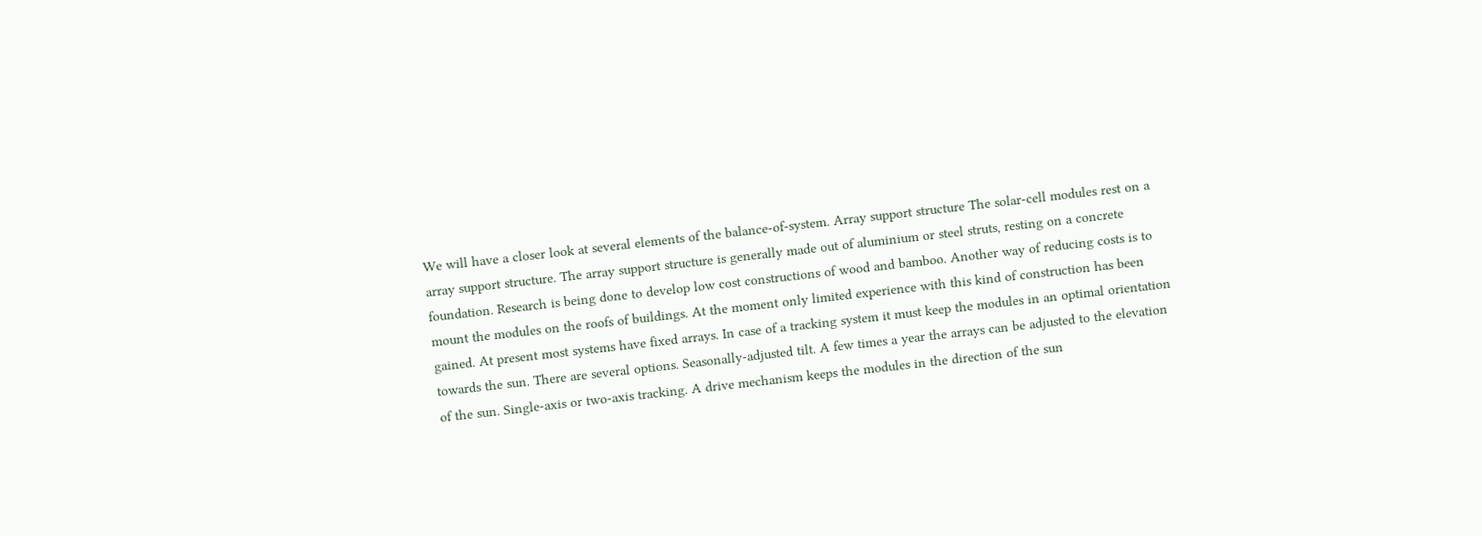We will have a closer look at several elements of the balance-of-system. Array support structure The solar-cell modules rest on a array support structure. The array support structure is generally made out of aluminium or steel struts, resting on a concrete foundation. Research is being done to develop low cost constructions of wood and bamboo. Another way of reducing costs is to mount the modules on the roofs of buildings. At the moment only limited experience with this kind of construction has been gained. At present most systems have fixed arrays. In case of a tracking system it must keep the modules in an optimal orientation towards the sun. There are several options. Seasonally-adjusted tilt. A few times a year the arrays can be adjusted to the elevation of the sun. Single-axis or two-axis tracking. A drive mechanism keeps the modules in the direction of the sun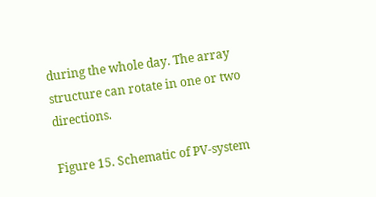during the whole day. The array structure can rotate in one or two directions.

Figure 15. Schematic of PV-system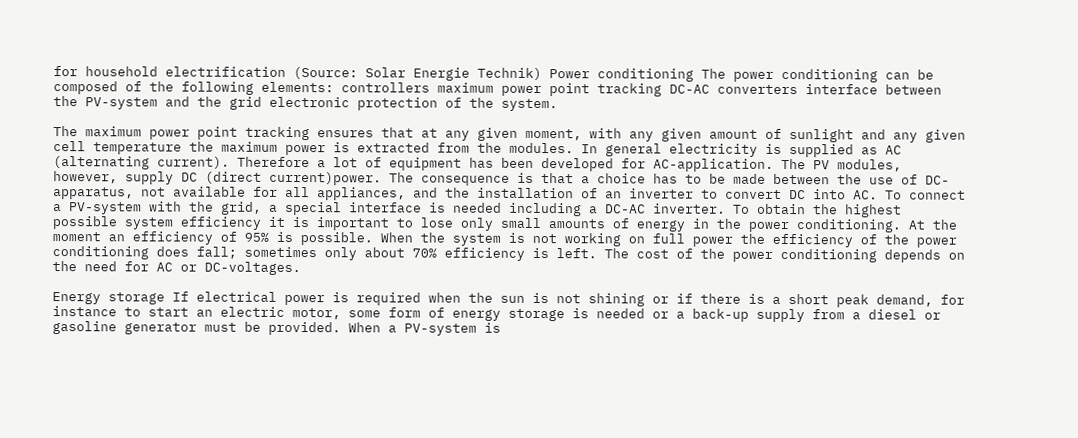for household electrification (Source: Solar Energie Technik) Power conditioning The power conditioning can be composed of the following elements: controllers maximum power point tracking DC-AC converters interface between the PV-system and the grid electronic protection of the system.

The maximum power point tracking ensures that at any given moment, with any given amount of sunlight and any given cell temperature the maximum power is extracted from the modules. In general electricity is supplied as AC (alternating current). Therefore a lot of equipment has been developed for AC-application. The PV modules, however, supply DC (direct current)power. The consequence is that a choice has to be made between the use of DC-apparatus, not available for all appliances, and the installation of an inverter to convert DC into AC. To connect a PV-system with the grid, a special interface is needed including a DC-AC inverter. To obtain the highest possible system efficiency it is important to lose only small amounts of energy in the power conditioning. At the moment an efficiency of 95% is possible. When the system is not working on full power the efficiency of the power conditioning does fall; sometimes only about 70% efficiency is left. The cost of the power conditioning depends on the need for AC or DC-voltages.

Energy storage If electrical power is required when the sun is not shining or if there is a short peak demand, for instance to start an electric motor, some form of energy storage is needed or a back-up supply from a diesel or gasoline generator must be provided. When a PV-system is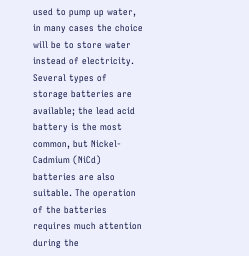used to pump up water, in many cases the choice will be to store water instead of electricity. Several types of storage batteries are available; the lead acid battery is the most common, but Nickel-Cadmium (NiCd) batteries are also suitable. The operation of the batteries requires much attention during the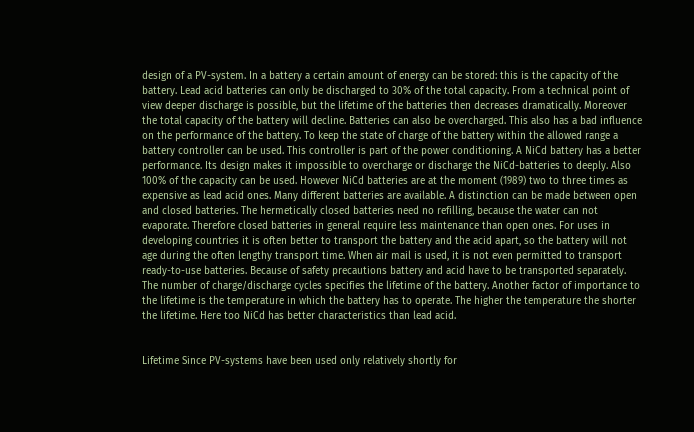design of a PV-system. In a battery a certain amount of energy can be stored: this is the capacity of the battery. Lead acid batteries can only be discharged to 30% of the total capacity. From a technical point of view deeper discharge is possible, but the lifetime of the batteries then decreases dramatically. Moreover the total capacity of the battery will decline. Batteries can also be overcharged. This also has a bad influence on the performance of the battery. To keep the state of charge of the battery within the allowed range a battery controller can be used. This controller is part of the power conditioning. A NiCd battery has a better performance. Its design makes it impossible to overcharge or discharge the NiCd-batteries to deeply. Also 100% of the capacity can be used. However NiCd batteries are at the moment (1989) two to three times as expensive as lead acid ones. Many different batteries are available. A distinction can be made between open and closed batteries. The hermetically closed batteries need no refilling, because the water can not evaporate. Therefore closed batteries in general require less maintenance than open ones. For uses in developing countries it is often better to transport the battery and the acid apart, so the battery will not age during the often lengthy transport time. When air mail is used, it is not even permitted to transport ready-to-use batteries. Because of safety precautions battery and acid have to be transported separately. The number of charge/discharge cycles specifies the lifetime of the battery. Another factor of importance to the lifetime is the temperature in which the battery has to operate. The higher the temperature the shorter the lifetime. Here too NiCd has better characteristics than lead acid.


Lifetime Since PV-systems have been used only relatively shortly for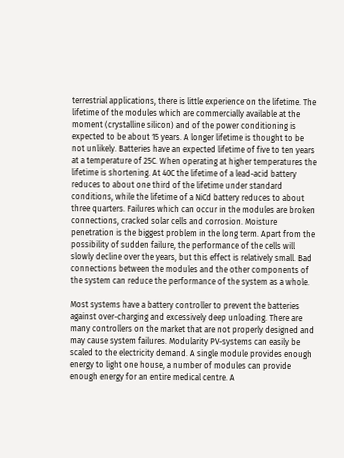terrestrial applications, there is little experience on the lifetime. The lifetime of the modules which are commercially available at the moment (crystalline silicon) and of the power conditioning is expected to be about 15 years. A longer lifetime is thought to be not unlikely. Batteries have an expected lifetime of five to ten years at a temperature of 25C. When operating at higher temperatures the lifetime is shortening. At 40C the lifetime of a lead-acid battery reduces to about one third of the lifetime under standard conditions, while the lifetime of a NiCd battery reduces to about three quarters. Failures which can occur in the modules are broken connections, cracked solar cells and corrosion. Moisture penetration is the biggest problem in the long term. Apart from the possibility of sudden failure, the performance of the cells will slowly decline over the years, but this effect is relatively small. Bad connections between the modules and the other components of the system can reduce the performance of the system as a whole.

Most systems have a battery controller to prevent the batteries against over-charging and excessively deep unloading. There are many controllers on the market that are not properly designed and may cause system failures. Modularity PV-systems can easily be scaled to the electricity demand. A single module provides enough energy to light one house, a number of modules can provide enough energy for an entire medical centre. A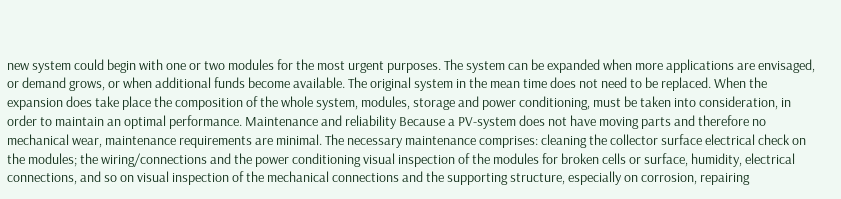new system could begin with one or two modules for the most urgent purposes. The system can be expanded when more applications are envisaged, or demand grows, or when additional funds become available. The original system in the mean time does not need to be replaced. When the expansion does take place the composition of the whole system, modules, storage and power conditioning, must be taken into consideration, in order to maintain an optimal performance. Maintenance and reliability Because a PV-system does not have moving parts and therefore no mechanical wear, maintenance requirements are minimal. The necessary maintenance comprises: cleaning the collector surface electrical check on the modules; the wiring/connections and the power conditioning visual inspection of the modules for broken cells or surface, humidity, electrical connections, and so on visual inspection of the mechanical connections and the supporting structure, especially on corrosion, repairing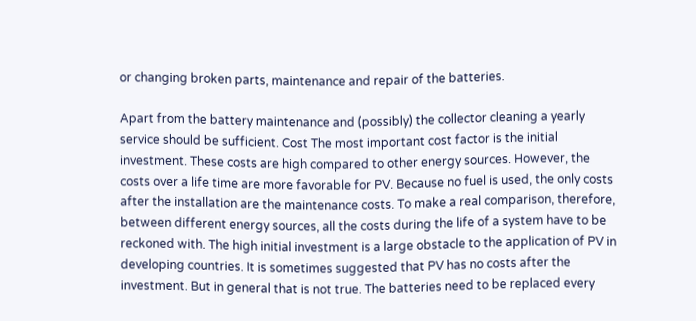or changing broken parts, maintenance and repair of the batteries.

Apart from the battery maintenance and (possibly) the collector cleaning a yearly service should be sufficient. Cost The most important cost factor is the initial investment. These costs are high compared to other energy sources. However, the costs over a life time are more favorable for PV. Because no fuel is used, the only costs after the installation are the maintenance costs. To make a real comparison, therefore, between different energy sources, all the costs during the life of a system have to be reckoned with. The high initial investment is a large obstacle to the application of PV in developing countries. It is sometimes suggested that PV has no costs after the investment. But in general that is not true. The batteries need to be replaced every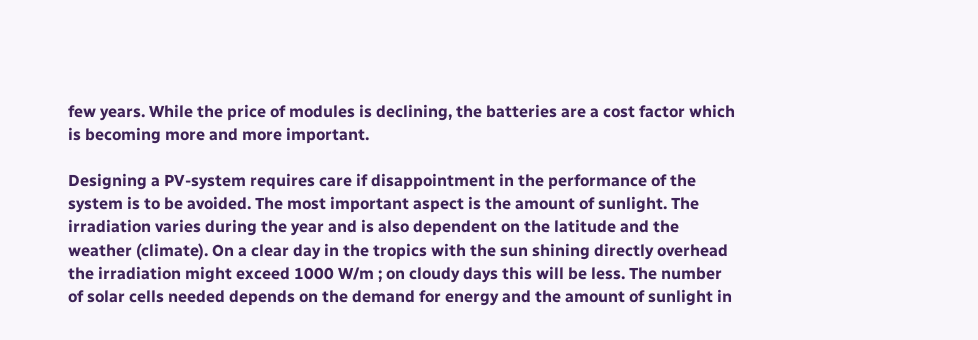few years. While the price of modules is declining, the batteries are a cost factor which is becoming more and more important.

Designing a PV-system requires care if disappointment in the performance of the system is to be avoided. The most important aspect is the amount of sunlight. The irradiation varies during the year and is also dependent on the latitude and the weather (climate). On a clear day in the tropics with the sun shining directly overhead the irradiation might exceed 1000 W/m ; on cloudy days this will be less. The number of solar cells needed depends on the demand for energy and the amount of sunlight in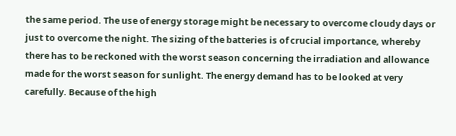the same period. The use of energy storage might be necessary to overcome cloudy days or just to overcome the night. The sizing of the batteries is of crucial importance, whereby there has to be reckoned with the worst season concerning the irradiation and allowance made for the worst season for sunlight. The energy demand has to be looked at very carefully. Because of the high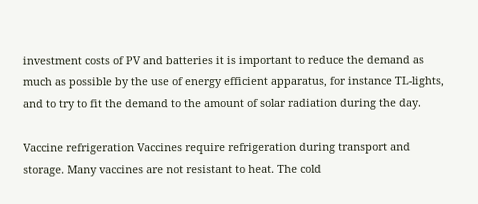investment costs of PV and batteries it is important to reduce the demand as much as possible by the use of energy efficient apparatus, for instance TL-lights, and to try to fit the demand to the amount of solar radiation during the day.

Vaccine refrigeration Vaccines require refrigeration during transport and storage. Many vaccines are not resistant to heat. The cold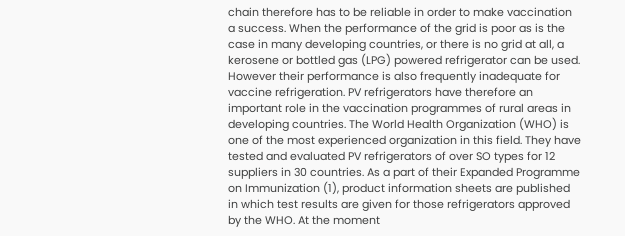chain therefore has to be reliable in order to make vaccination a success. When the performance of the grid is poor as is the case in many developing countries, or there is no grid at all, a kerosene or bottled gas (LPG) powered refrigerator can be used. However their performance is also frequently inadequate for vaccine refrigeration. PV refrigerators have therefore an important role in the vaccination programmes of rural areas in developing countries. The World Health Organization (WHO) is one of the most experienced organization in this field. They have tested and evaluated PV refrigerators of over SO types for 12 suppliers in 30 countries. As a part of their Expanded Programme on Immunization (1), product information sheets are published in which test results are given for those refrigerators approved by the WHO. At the moment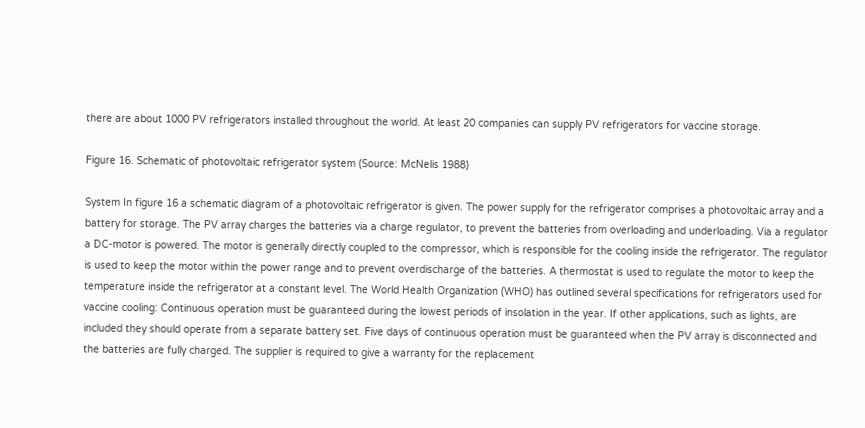there are about 1000 PV refrigerators installed throughout the world. At least 20 companies can supply PV refrigerators for vaccine storage.

Figure 16. Schematic of photovoltaic refrigerator system (Source: McNelis 1988)

System In figure 16 a schematic diagram of a photovoltaic refrigerator is given. The power supply for the refrigerator comprises a photovoltaic array and a battery for storage. The PV array charges the batteries via a charge regulator, to prevent the batteries from overloading and underloading. Via a regulator a DC-motor is powered. The motor is generally directly coupled to the compressor, which is responsible for the cooling inside the refrigerator. The regulator is used to keep the motor within the power range and to prevent overdischarge of the batteries. A thermostat is used to regulate the motor to keep the temperature inside the refrigerator at a constant level. The World Health Organization (WHO) has outlined several specifications for refrigerators used for vaccine cooling: Continuous operation must be guaranteed during the lowest periods of insolation in the year. If other applications, such as lights, are included they should operate from a separate battery set. Five days of continuous operation must be guaranteed when the PV array is disconnected and the batteries are fully charged. The supplier is required to give a warranty for the replacement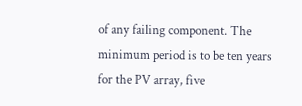of any failing component. The minimum period is to be ten years for the PV array, five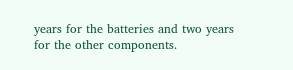years for the batteries and two years for the other components.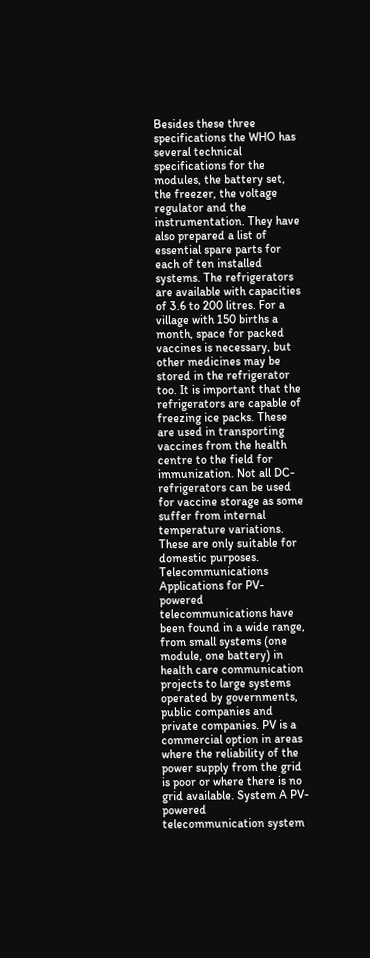Besides these three specifications the WHO has several technical specifications for the modules, the battery set, the freezer, the voltage regulator and the instrumentation. They have also prepared a list of essential spare parts for each of ten installed systems. The refrigerators are available with capacities of 3.6 to 200 litres. For a village with 150 births a month, space for packed vaccines is necessary, but other medicines may be stored in the refrigerator too. It is important that the refrigerators are capable of freezing ice packs. These are used in transporting vaccines from the health centre to the field for immunization. Not all DC-refrigerators can be used for vaccine storage as some suffer from internal temperature variations. These are only suitable for domestic purposes. Telecommunications Applications for PV-powered telecommunications have been found in a wide range, from small systems (one module, one battery) in health care communication projects to large systems operated by governments, public companies and private companies. PV is a commercial option in areas where the reliability of the power supply from the grid is poor or where there is no grid available. System A PV-powered telecommunication system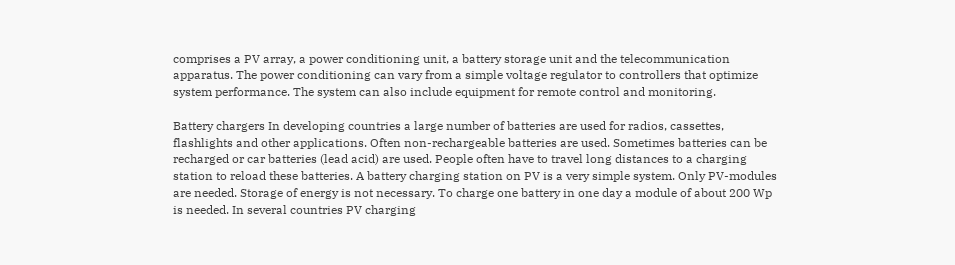comprises a PV array, a power conditioning unit, a battery storage unit and the telecommunication apparatus. The power conditioning can vary from a simple voltage regulator to controllers that optimize system performance. The system can also include equipment for remote control and monitoring.

Battery chargers In developing countries a large number of batteries are used for radios, cassettes, flashlights and other applications. Often non-rechargeable batteries are used. Sometimes batteries can be recharged or car batteries (lead acid) are used. People often have to travel long distances to a charging station to reload these batteries. A battery charging station on PV is a very simple system. Only PV-modules are needed. Storage of energy is not necessary. To charge one battery in one day a module of about 200 Wp is needed. In several countries PV charging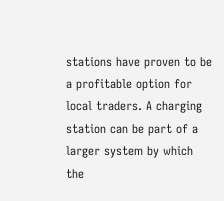stations have proven to be a profitable option for local traders. A charging station can be part of a larger system by which the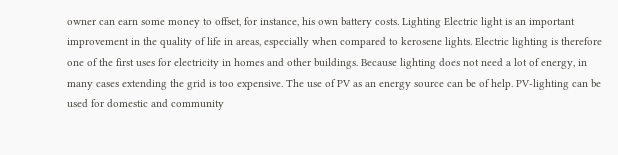owner can earn some money to offset, for instance, his own battery costs. Lighting Electric light is an important improvement in the quality of life in areas, especially when compared to kerosene lights. Electric lighting is therefore one of the first uses for electricity in homes and other buildings. Because lighting does not need a lot of energy, in many cases extending the grid is too expensive. The use of PV as an energy source can be of help. PV-lighting can be used for domestic and community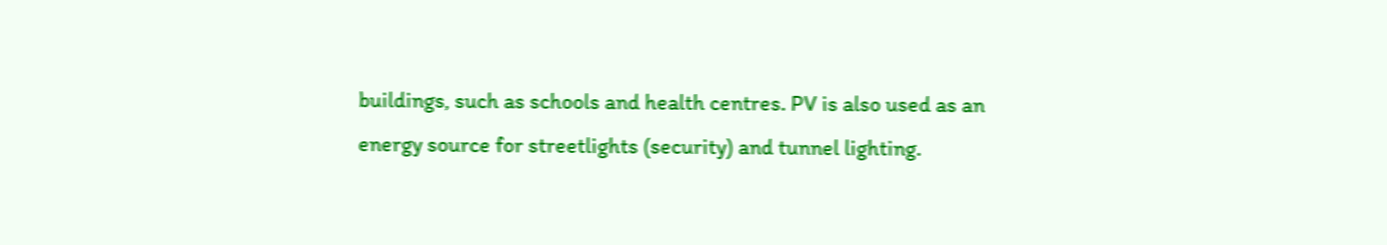buildings, such as schools and health centres. PV is also used as an energy source for streetlights (security) and tunnel lighting.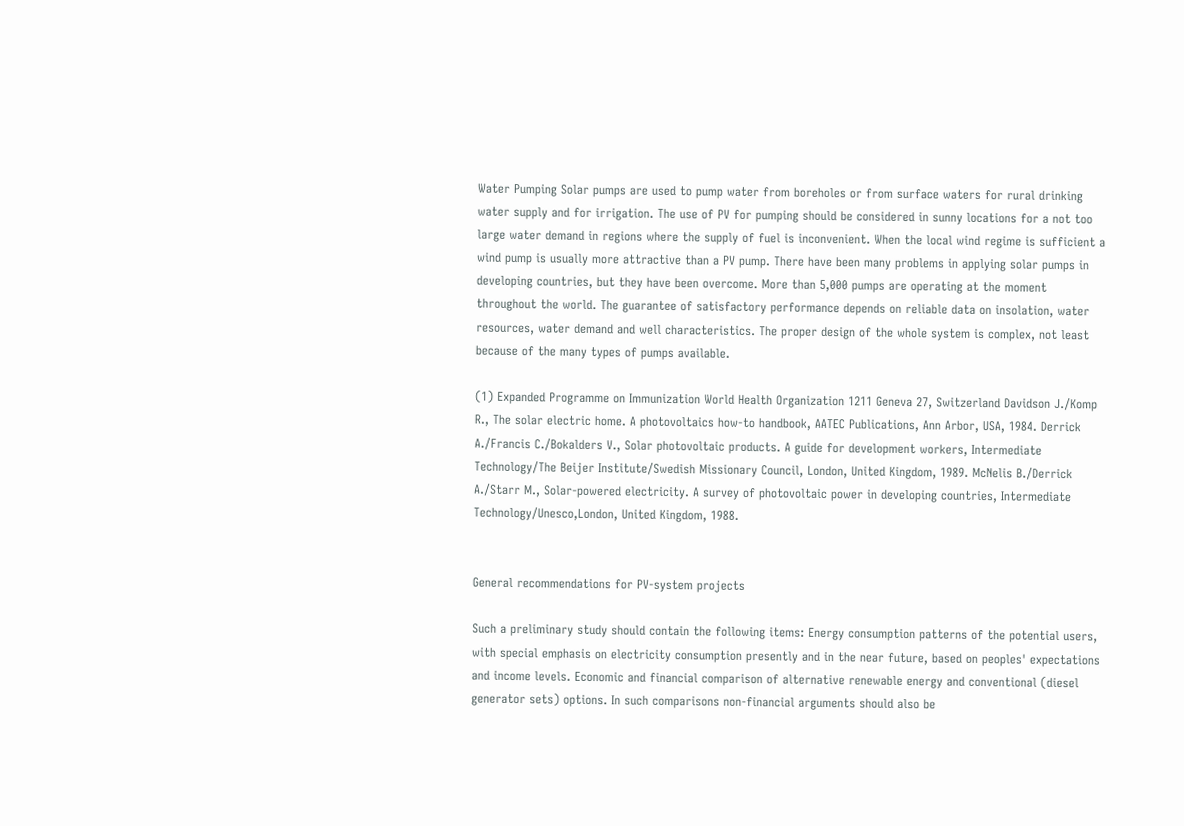Water Pumping Solar pumps are used to pump water from boreholes or from surface waters for rural drinking water supply and for irrigation. The use of PV for pumping should be considered in sunny locations for a not too large water demand in regions where the supply of fuel is inconvenient. When the local wind regime is sufficient a wind pump is usually more attractive than a PV pump. There have been many problems in applying solar pumps in developing countries, but they have been overcome. More than 5,000 pumps are operating at the moment throughout the world. The guarantee of satisfactory performance depends on reliable data on insolation, water resources, water demand and well characteristics. The proper design of the whole system is complex, not least because of the many types of pumps available.

(1) Expanded Programme on Immunization World Health Organization 1211 Geneva 27, Switzerland Davidson J./Komp R., The solar electric home. A photovoltaics how-to handbook, AATEC Publications, Ann Arbor, USA, 1984. Derrick A./Francis C./Bokalders V., Solar photovoltaic products. A guide for development workers, Intermediate Technology/The Beijer Institute/Swedish Missionary Council, London, United Kingdom, 1989. McNelis B./Derrick A./Starr M., Solar-powered electricity. A survey of photovoltaic power in developing countries, Intermediate Technology/Unesco,London, United Kingdom, 1988.


General recommendations for PV-system projects

Such a preliminary study should contain the following items: Energy consumption patterns of the potential users, with special emphasis on electricity consumption presently and in the near future, based on peoples' expectations and income levels. Economic and financial comparison of alternative renewable energy and conventional (diesel generator sets) options. In such comparisons non-financial arguments should also be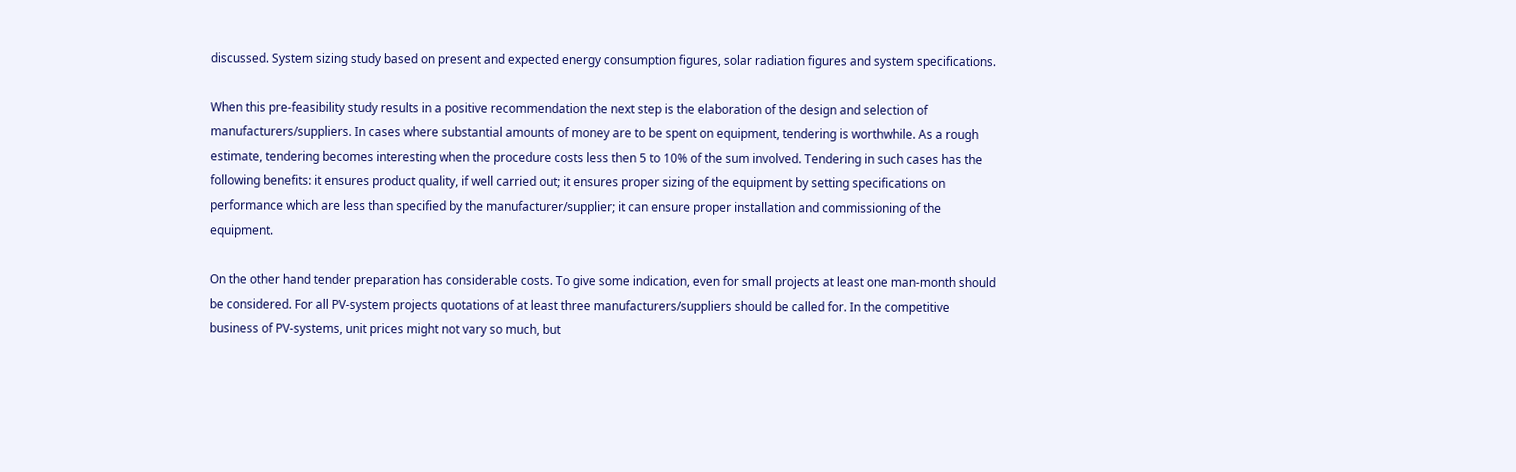discussed. System sizing study based on present and expected energy consumption figures, solar radiation figures and system specifications.

When this pre-feasibility study results in a positive recommendation the next step is the elaboration of the design and selection of manufacturers/suppliers. In cases where substantial amounts of money are to be spent on equipment, tendering is worthwhile. As a rough estimate, tendering becomes interesting when the procedure costs less then 5 to 10% of the sum involved. Tendering in such cases has the following benefits: it ensures product quality, if well carried out; it ensures proper sizing of the equipment by setting specifications on performance which are less than specified by the manufacturer/supplier; it can ensure proper installation and commissioning of the equipment.

On the other hand tender preparation has considerable costs. To give some indication, even for small projects at least one man-month should be considered. For all PV-system projects quotations of at least three manufacturers/suppliers should be called for. In the competitive business of PV-systems, unit prices might not vary so much, but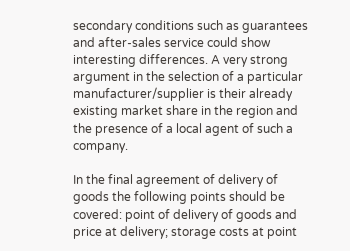secondary conditions such as guarantees and after-sales service could show interesting differences. A very strong argument in the selection of a particular manufacturer/supplier is their already existing market share in the region and the presence of a local agent of such a company.

In the final agreement of delivery of goods the following points should be covered: point of delivery of goods and price at delivery; storage costs at point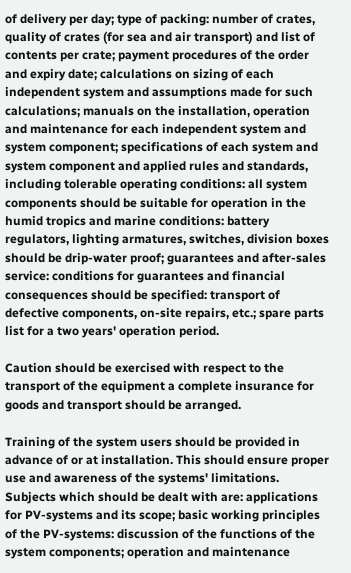of delivery per day; type of packing: number of crates, quality of crates (for sea and air transport) and list of contents per crate; payment procedures of the order and expiry date; calculations on sizing of each independent system and assumptions made for such calculations; manuals on the installation, operation and maintenance for each independent system and system component; specifications of each system and system component and applied rules and standards, including tolerable operating conditions: all system components should be suitable for operation in the humid tropics and marine conditions: battery regulators, lighting armatures, switches, division boxes should be drip-water proof; guarantees and after-sales service: conditions for guarantees and financial consequences should be specified: transport of defective components, on-site repairs, etc.; spare parts list for a two years' operation period.

Caution should be exercised with respect to the transport of the equipment a complete insurance for goods and transport should be arranged.

Training of the system users should be provided in advance of or at installation. This should ensure proper use and awareness of the systems' limitations. Subjects which should be dealt with are: applications for PV-systems and its scope; basic working principles of the PV-systems: discussion of the functions of the system components; operation and maintenance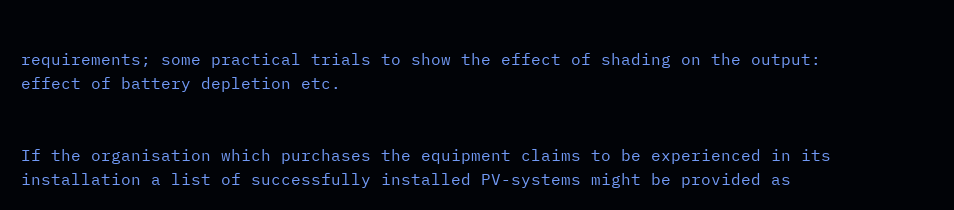requirements; some practical trials to show the effect of shading on the output: effect of battery depletion etc.


If the organisation which purchases the equipment claims to be experienced in its installation a list of successfully installed PV-systems might be provided as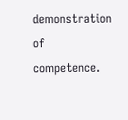demonstration of competence.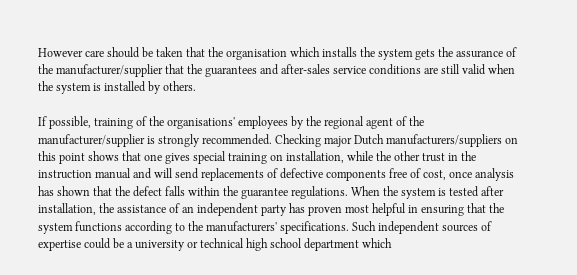However care should be taken that the organisation which installs the system gets the assurance of the manufacturer/supplier that the guarantees and after-sales service conditions are still valid when the system is installed by others.

If possible, training of the organisations' employees by the regional agent of the manufacturer/supplier is strongly recommended. Checking major Dutch manufacturers/suppliers on this point shows that one gives special training on installation, while the other trust in the instruction manual and will send replacements of defective components free of cost, once analysis has shown that the defect falls within the guarantee regulations. When the system is tested after installation, the assistance of an independent party has proven most helpful in ensuring that the system functions according to the manufacturers' specifications. Such independent sources of expertise could be a university or technical high school department which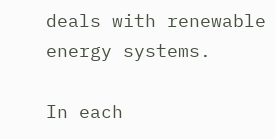deals with renewable energy systems.

In each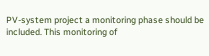PV-system project a monitoring phase should be included. This monitoring of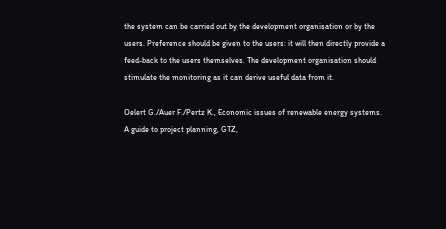the system can be carried out by the development organisation or by the users. Preference should be given to the users: it will then directly provide a feed-back to the users themselves. The development organisation should stimulate the monitoring as it can derive useful data from it.

Oelert G./Auer F./Pertz K., Economic issues of renewable energy systems. A guide to project planning, GTZ,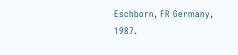Eschborn, FR Germany, 1987.